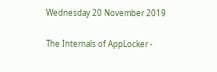Wednesday 20 November 2019

The Internals of AppLocker -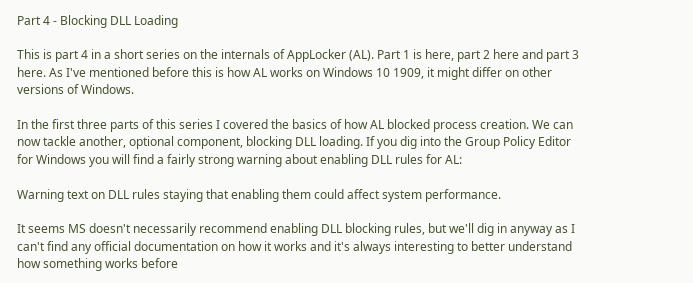Part 4 - Blocking DLL Loading

This is part 4 in a short series on the internals of AppLocker (AL). Part 1 is here, part 2 here and part 3 here. As I've mentioned before this is how AL works on Windows 10 1909, it might differ on other versions of Windows.

In the first three parts of this series I covered the basics of how AL blocked process creation. We can now tackle another, optional component, blocking DLL loading. If you dig into the Group Policy Editor for Windows you will find a fairly strong warning about enabling DLL rules for AL:

Warning text on DLL rules staying that enabling them could affect system performance.

It seems MS doesn't necessarily recommend enabling DLL blocking rules, but we'll dig in anyway as I can't find any official documentation on how it works and it's always interesting to better understand how something works before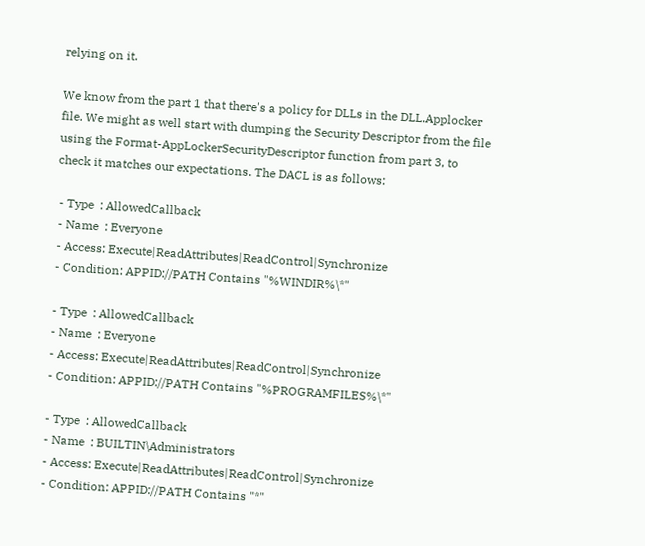relying on it.

We know from the part 1 that there's a policy for DLLs in the DLL.Applocker file. We might as well start with dumping the Security Descriptor from the file using the Format-AppLockerSecurityDescriptor function from part 3, to check it matches our expectations. The DACL is as follows:

 - Type  : AllowedCallback
 - Name  : Everyone
 - Access: Execute|ReadAttributes|ReadControl|Synchronize
 - Condition: APPID://PATH Contains "%WINDIR%\*"

 - Type  : AllowedCallback
 - Name  : Everyone
 - Access: Execute|ReadAttributes|ReadControl|Synchronize
 - Condition: APPID://PATH Contains "%PROGRAMFILES%\*"

 - Type  : AllowedCallback
 - Name  : BUILTIN\Administrators
 - Access: Execute|ReadAttributes|ReadControl|Synchronize
 - Condition: APPID://PATH Contains "*"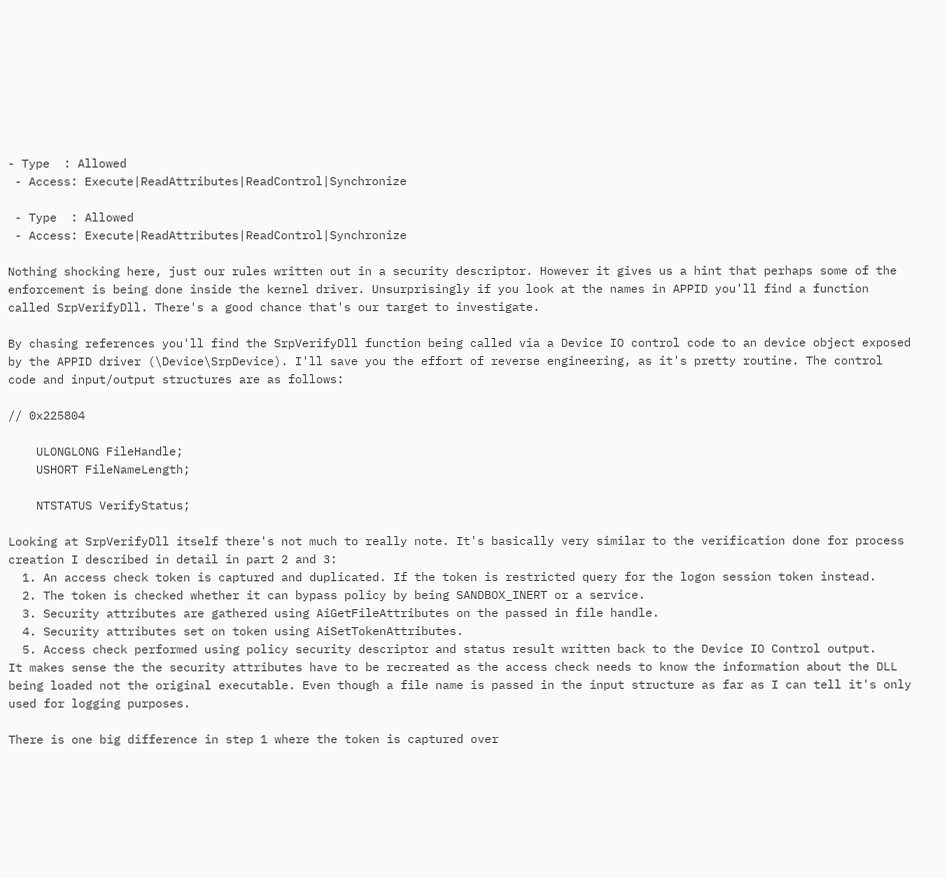- Type  : Allowed
 - Access: Execute|ReadAttributes|ReadControl|Synchronize

 - Type  : Allowed
 - Access: Execute|ReadAttributes|ReadControl|Synchronize

Nothing shocking here, just our rules written out in a security descriptor. However it gives us a hint that perhaps some of the enforcement is being done inside the kernel driver. Unsurprisingly if you look at the names in APPID you'll find a function called SrpVerifyDll. There's a good chance that's our target to investigate.

By chasing references you'll find the SrpVerifyDll function being called via a Device IO control code to an device object exposed by the APPID driver (\Device\SrpDevice). I'll save you the effort of reverse engineering, as it's pretty routine. The control code and input/output structures are as follows:

// 0x225804

    ULONGLONG FileHandle;
    USHORT FileNameLength;

    NTSTATUS VerifyStatus;

Looking at SrpVerifyDll itself there's not much to really note. It's basically very similar to the verification done for process creation I described in detail in part 2 and 3:
  1. An access check token is captured and duplicated. If the token is restricted query for the logon session token instead.
  2. The token is checked whether it can bypass policy by being SANDBOX_INERT or a service.
  3. Security attributes are gathered using AiGetFileAttributes on the passed in file handle.
  4. Security attributes set on token using AiSetTokenAttributes.
  5. Access check performed using policy security descriptor and status result written back to the Device IO Control output.
It makes sense the the security attributes have to be recreated as the access check needs to know the information about the DLL being loaded not the original executable. Even though a file name is passed in the input structure as far as I can tell it's only used for logging purposes.

There is one big difference in step 1 where the token is captured over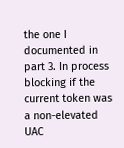the one I documented in part 3. In process blocking if the current token was a non-elevated UAC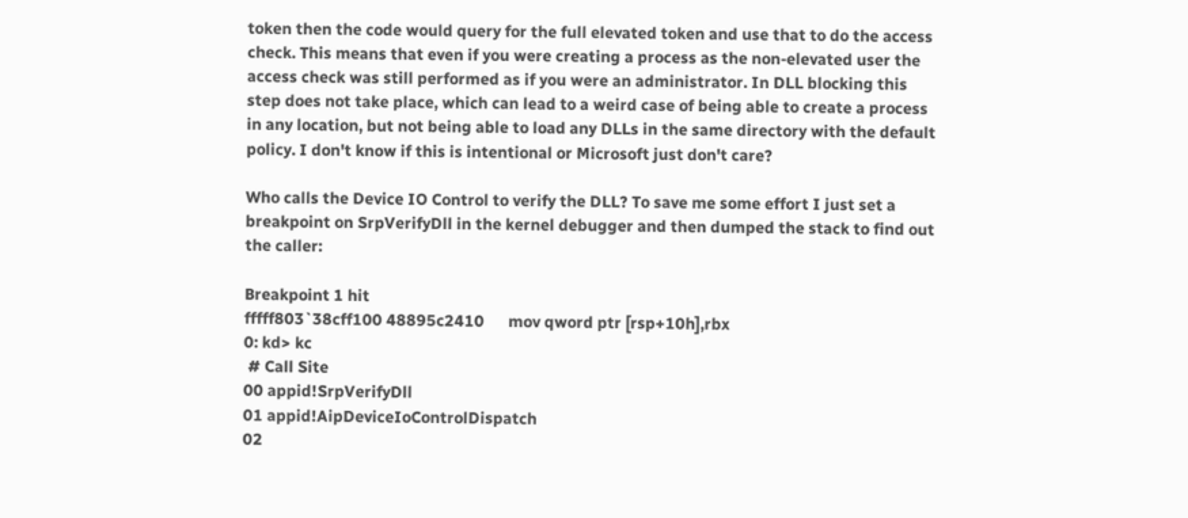token then the code would query for the full elevated token and use that to do the access check. This means that even if you were creating a process as the non-elevated user the access check was still performed as if you were an administrator. In DLL blocking this step does not take place, which can lead to a weird case of being able to create a process in any location, but not being able to load any DLLs in the same directory with the default policy. I don't know if this is intentional or Microsoft just don't care?

Who calls the Device IO Control to verify the DLL? To save me some effort I just set a breakpoint on SrpVerifyDll in the kernel debugger and then dumped the stack to find out the caller:

Breakpoint 1 hit
fffff803`38cff100 48895c2410      mov qword ptr [rsp+10h],rbx
0: kd> kc
 # Call Site
00 appid!SrpVerifyDll
01 appid!AipDeviceIoControlDispatch
02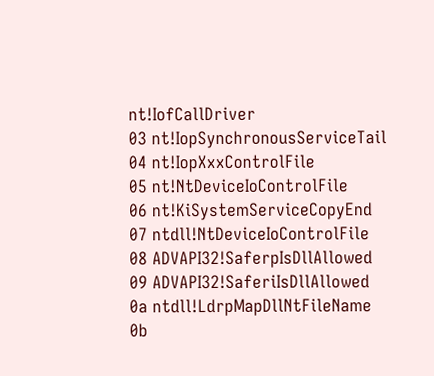nt!IofCallDriver
03 nt!IopSynchronousServiceTail
04 nt!IopXxxControlFile
05 nt!NtDeviceIoControlFile
06 nt!KiSystemServiceCopyEnd
07 ntdll!NtDeviceIoControlFile
08 ADVAPI32!SaferpIsDllAllowed
09 ADVAPI32!SaferiIsDllAllowed
0a ntdll!LdrpMapDllNtFileName
0b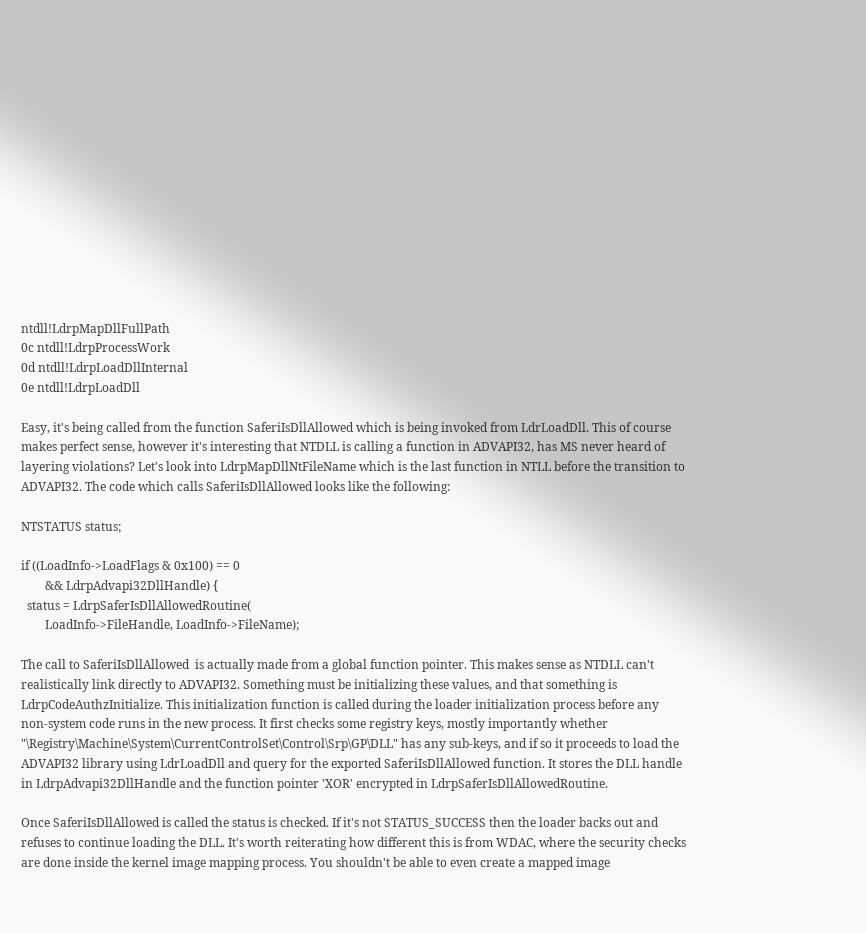ntdll!LdrpMapDllFullPath
0c ntdll!LdrpProcessWork
0d ntdll!LdrpLoadDllInternal
0e ntdll!LdrpLoadDll

Easy, it's being called from the function SaferiIsDllAllowed which is being invoked from LdrLoadDll. This of course makes perfect sense, however it's interesting that NTDLL is calling a function in ADVAPI32, has MS never heard of layering violations? Let's look into LdrpMapDllNtFileName which is the last function in NTLL before the transition to ADVAPI32. The code which calls SaferiIsDllAllowed looks like the following:

NTSTATUS status;

if ((LoadInfo->LoadFlags & 0x100) == 0
        && LdrpAdvapi32DllHandle) {
  status = LdrpSaferIsDllAllowedRoutine(
        LoadInfo->FileHandle, LoadInfo->FileName);

The call to SaferiIsDllAllowed  is actually made from a global function pointer. This makes sense as NTDLL can't realistically link directly to ADVAPI32. Something must be initializing these values, and that something is LdrpCodeAuthzInitialize. This initialization function is called during the loader initialization process before any non-system code runs in the new process. It first checks some registry keys, mostly importantly whether "\Registry\Machine\System\CurrentControlSet\Control\Srp\GP\DLL" has any sub-keys, and if so it proceeds to load the ADVAPI32 library using LdrLoadDll and query for the exported SaferiIsDllAllowed function. It stores the DLL handle in LdrpAdvapi32DllHandle and the function pointer 'XOR' encrypted in LdrpSaferIsDllAllowedRoutine.

Once SaferiIsDllAllowed is called the status is checked. If it's not STATUS_SUCCESS then the loader backs out and refuses to continue loading the DLL. It's worth reiterating how different this is from WDAC, where the security checks are done inside the kernel image mapping process. You shouldn't be able to even create a mapped image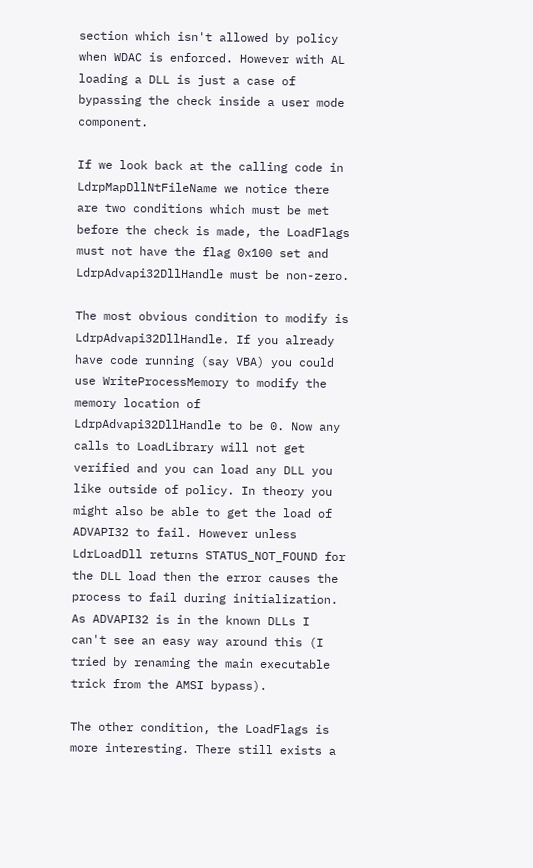section which isn't allowed by policy when WDAC is enforced. However with AL loading a DLL is just a case of bypassing the check inside a user mode component.

If we look back at the calling code in LdrpMapDllNtFileName we notice there are two conditions which must be met before the check is made, the LoadFlags must not have the flag 0x100 set and LdrpAdvapi32DllHandle must be non-zero.

The most obvious condition to modify is LdrpAdvapi32DllHandle. If you already have code running (say VBA) you could use WriteProcessMemory to modify the memory location of LdrpAdvapi32DllHandle to be 0. Now any calls to LoadLibrary will not get verified and you can load any DLL you like outside of policy. In theory you might also be able to get the load of ADVAPI32 to fail. However unless LdrLoadDll returns STATUS_NOT_FOUND for the DLL load then the error causes the process to fail during initialization. As ADVAPI32 is in the known DLLs I can't see an easy way around this (I tried by renaming the main executable trick from the AMSI bypass).

The other condition, the LoadFlags is more interesting. There still exists a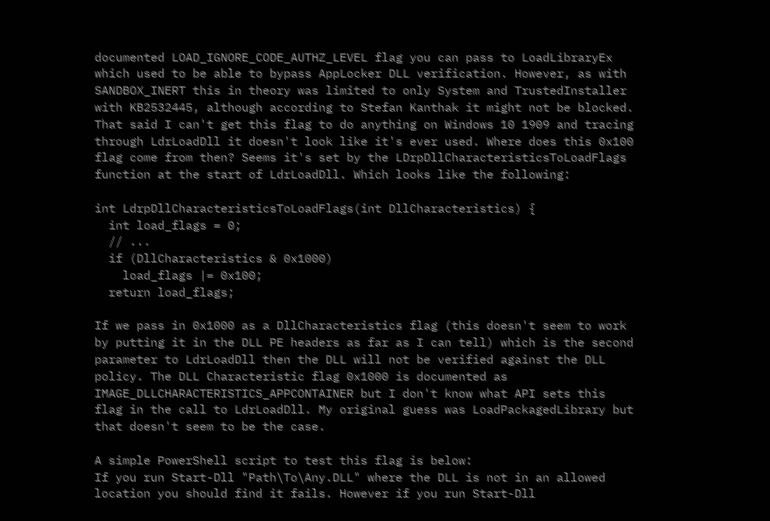documented LOAD_IGNORE_CODE_AUTHZ_LEVEL flag you can pass to LoadLibraryEx which used to be able to bypass AppLocker DLL verification. However, as with SANDBOX_INERT this in theory was limited to only System and TrustedInstaller with KB2532445, although according to Stefan Kanthak it might not be blocked. That said I can't get this flag to do anything on Windows 10 1909 and tracing through LdrLoadDll it doesn't look like it's ever used. Where does this 0x100 flag come from then? Seems it's set by the LDrpDllCharacteristicsToLoadFlags function at the start of LdrLoadDll. Which looks like the following:

int LdrpDllCharacteristicsToLoadFlags(int DllCharacteristics) {
  int load_flags = 0;
  // ...
  if (DllCharacteristics & 0x1000)
    load_flags |= 0x100;
  return load_flags;

If we pass in 0x1000 as a DllCharacteristics flag (this doesn't seem to work by putting it in the DLL PE headers as far as I can tell) which is the second parameter to LdrLoadDll then the DLL will not be verified against the DLL policy. The DLL Characteristic flag 0x1000 is documented as IMAGE_DLLCHARACTERISTICS_APPCONTAINER but I don't know what API sets this flag in the call to LdrLoadDll. My original guess was LoadPackagedLibrary but that doesn't seem to be the case.

A simple PowerShell script to test this flag is below:
If you run Start-Dll "Path\To\Any.DLL" where the DLL is not in an allowed location you should find it fails. However if you run Start-Dll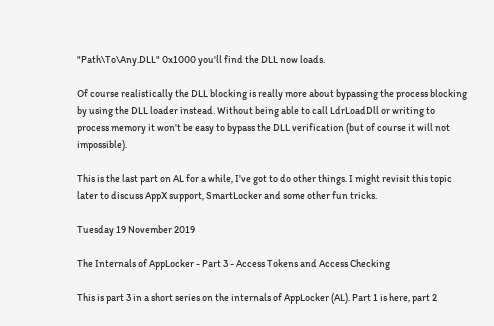"Path\To\Any.DLL" 0x1000 you'll find the DLL now loads.

Of course realistically the DLL blocking is really more about bypassing the process blocking by using the DLL loader instead. Without being able to call LdrLoadDll or writing to process memory it won't be easy to bypass the DLL verification (but of course it will not impossible).

This is the last part on AL for a while, I've got to do other things. I might revisit this topic later to discuss AppX support, SmartLocker and some other fun tricks.

Tuesday 19 November 2019

The Internals of AppLocker - Part 3 - Access Tokens and Access Checking

This is part 3 in a short series on the internals of AppLocker (AL). Part 1 is here, part 2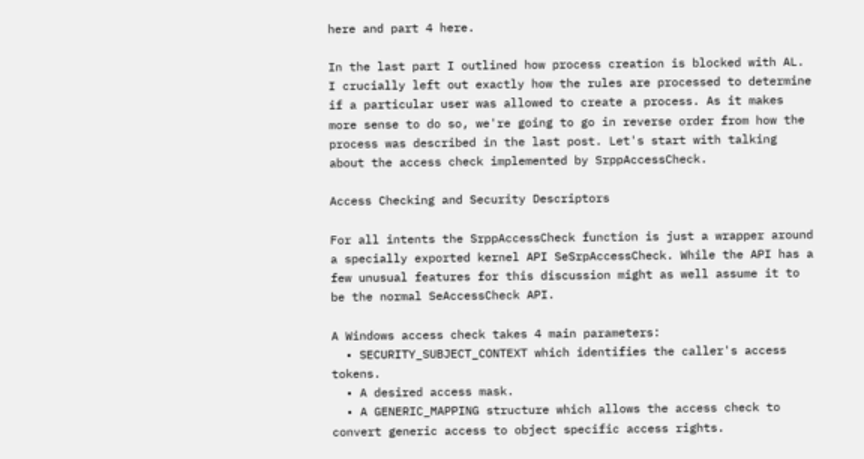here and part 4 here.

In the last part I outlined how process creation is blocked with AL. I crucially left out exactly how the rules are processed to determine if a particular user was allowed to create a process. As it makes more sense to do so, we're going to go in reverse order from how the process was described in the last post. Let's start with talking about the access check implemented by SrppAccessCheck.

Access Checking and Security Descriptors

For all intents the SrppAccessCheck function is just a wrapper around a specially exported kernel API SeSrpAccessCheck. While the API has a few unusual features for this discussion might as well assume it to be the normal SeAccessCheck API.

A Windows access check takes 4 main parameters:
  • SECURITY_SUBJECT_CONTEXT which identifies the caller's access tokens.
  • A desired access mask.
  • A GENERIC_MAPPING structure which allows the access check to convert generic access to object specific access rights.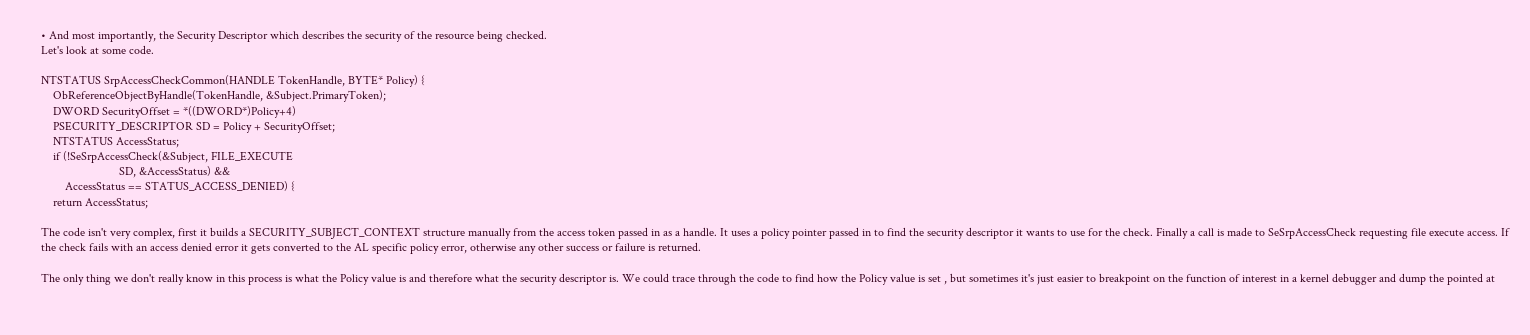• And most importantly, the Security Descriptor which describes the security of the resource being checked.
Let's look at some code.

NTSTATUS SrpAccessCheckCommon(HANDLE TokenHandle, BYTE* Policy) {
    ObReferenceObjectByHandle(TokenHandle, &Subject.PrimaryToken);
    DWORD SecurityOffset = *((DWORD*)Policy+4)
    PSECURITY_DESCRIPTOR SD = Policy + SecurityOffset;
    NTSTATUS AccessStatus;
    if (!SeSrpAccessCheck(&Subject, FILE_EXECUTE
                          SD, &AccessStatus) &&
        AccessStatus == STATUS_ACCESS_DENIED) {
    return AccessStatus;

The code isn't very complex, first it builds a SECURITY_SUBJECT_CONTEXT structure manually from the access token passed in as a handle. It uses a policy pointer passed in to find the security descriptor it wants to use for the check. Finally a call is made to SeSrpAccessCheck requesting file execute access. If the check fails with an access denied error it gets converted to the AL specific policy error, otherwise any other success or failure is returned.

The only thing we don't really know in this process is what the Policy value is and therefore what the security descriptor is. We could trace through the code to find how the Policy value is set , but sometimes it's just easier to breakpoint on the function of interest in a kernel debugger and dump the pointed at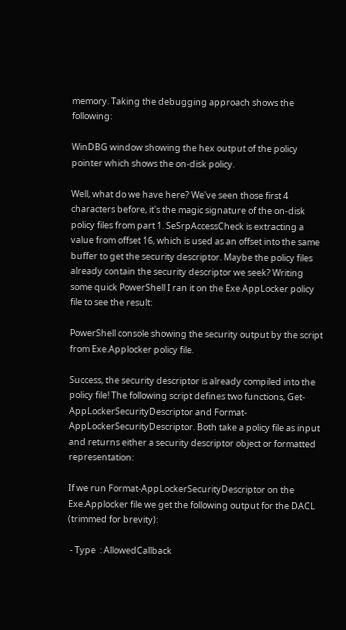memory. Taking the debugging approach shows the following:

WinDBG window showing the hex output of the policy pointer which shows the on-disk policy.

Well, what do we have here? We've seen those first 4 characters before, it's the magic signature of the on-disk policy files from part 1. SeSrpAccessCheck is extracting a value from offset 16, which is used as an offset into the same buffer to get the security descriptor. Maybe the policy files already contain the security descriptor we seek? Writing some quick PowerShell I ran it on the Exe.AppLocker policy file to see the result:

PowerShell console showing the security output by the script from Exe.Applocker policy file.

Success, the security descriptor is already compiled into the policy file! The following script defines two functions, Get-AppLockerSecurityDescriptor and Format-AppLockerSecurityDescriptor. Both take a policy file as input and returns either a security descriptor object or formatted representation:

If we run Format-AppLockerSecurityDescriptor on the Exe.Applocker file we get the following output for the DACL (trimmed for brevity):

 - Type  : AllowedCallback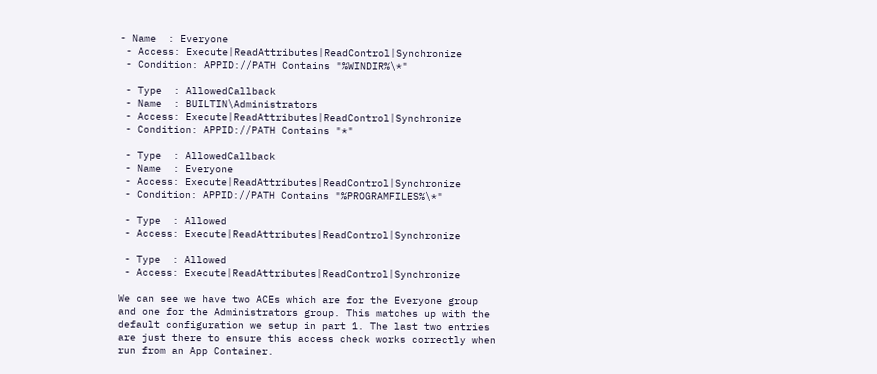- Name  : Everyone
 - Access: Execute|ReadAttributes|ReadControl|Synchronize
 - Condition: APPID://PATH Contains "%WINDIR%\*"

 - Type  : AllowedCallback
 - Name  : BUILTIN\Administrators
 - Access: Execute|ReadAttributes|ReadControl|Synchronize
 - Condition: APPID://PATH Contains "*"

 - Type  : AllowedCallback
 - Name  : Everyone
 - Access: Execute|ReadAttributes|ReadControl|Synchronize
 - Condition: APPID://PATH Contains "%PROGRAMFILES%\*"

 - Type  : Allowed
 - Access: Execute|ReadAttributes|ReadControl|Synchronize

 - Type  : Allowed
 - Access: Execute|ReadAttributes|ReadControl|Synchronize

We can see we have two ACEs which are for the Everyone group and one for the Administrators group. This matches up with the default configuration we setup in part 1. The last two entries are just there to ensure this access check works correctly when run from an App Container.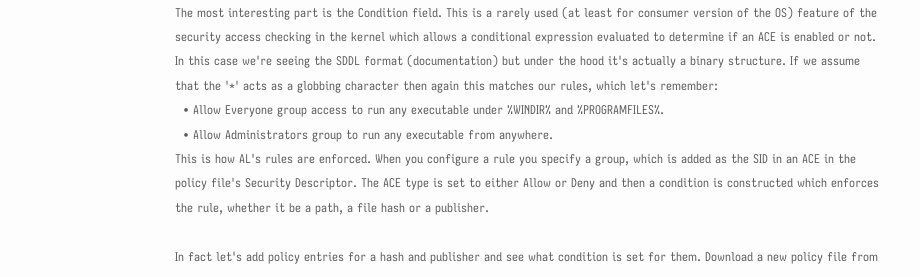The most interesting part is the Condition field. This is a rarely used (at least for consumer version of the OS) feature of the security access checking in the kernel which allows a conditional expression evaluated to determine if an ACE is enabled or not. In this case we're seeing the SDDL format (documentation) but under the hood it's actually a binary structure. If we assume that the '*' acts as a globbing character then again this matches our rules, which let's remember:
  • Allow Everyone group access to run any executable under %WINDIR% and %PROGRAMFILES%.
  • Allow Administrators group to run any executable from anywhere.
This is how AL's rules are enforced. When you configure a rule you specify a group, which is added as the SID in an ACE in the policy file's Security Descriptor. The ACE type is set to either Allow or Deny and then a condition is constructed which enforces the rule, whether it be a path, a file hash or a publisher.

In fact let's add policy entries for a hash and publisher and see what condition is set for them. Download a new policy file from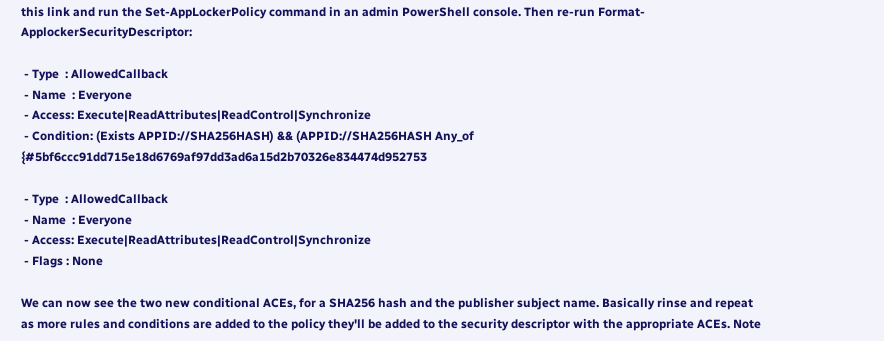this link and run the Set-AppLockerPolicy command in an admin PowerShell console. Then re-run Format-ApplockerSecurityDescriptor:

 - Type  : AllowedCallback
 - Name  : Everyone
 - Access: Execute|ReadAttributes|ReadControl|Synchronize
 - Condition: (Exists APPID://SHA256HASH) && (APPID://SHA256HASH Any_of {#5bf6ccc91dd715e18d6769af97dd3ad6a15d2b70326e834474d952753

 - Type  : AllowedCallback
 - Name  : Everyone
 - Access: Execute|ReadAttributes|ReadControl|Synchronize
 - Flags : None

We can now see the two new conditional ACEs, for a SHA256 hash and the publisher subject name. Basically rinse and repeat as more rules and conditions are added to the policy they'll be added to the security descriptor with the appropriate ACEs. Note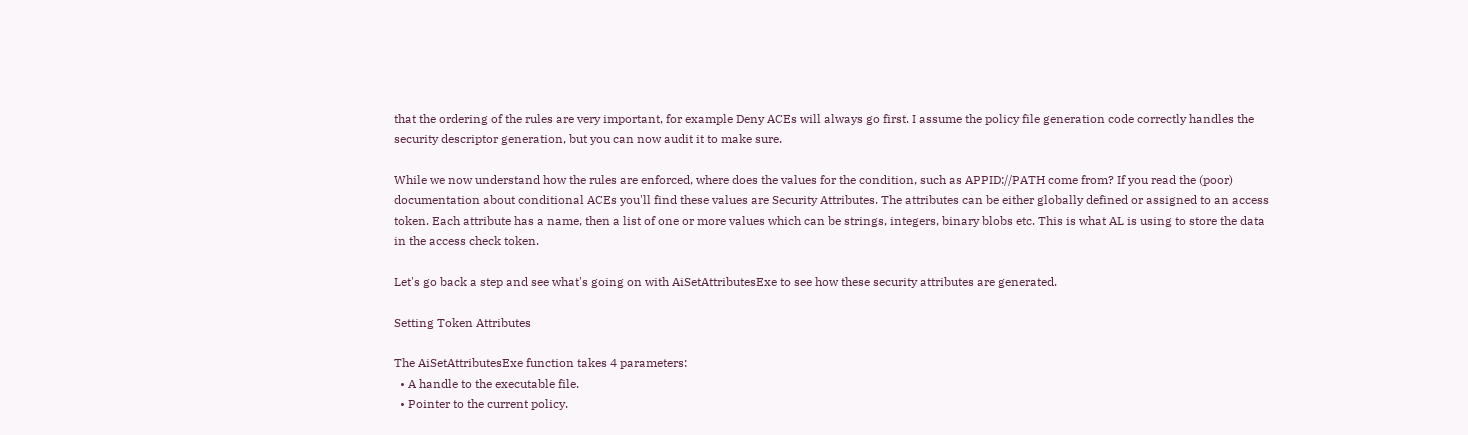that the ordering of the rules are very important, for example Deny ACEs will always go first. I assume the policy file generation code correctly handles the security descriptor generation, but you can now audit it to make sure.

While we now understand how the rules are enforced, where does the values for the condition, such as APPID://PATH come from? If you read the (poor) documentation about conditional ACEs you'll find these values are Security Attributes. The attributes can be either globally defined or assigned to an access token. Each attribute has a name, then a list of one or more values which can be strings, integers, binary blobs etc. This is what AL is using to store the data in the access check token.

Let's go back a step and see what's going on with AiSetAttributesExe to see how these security attributes are generated.

Setting Token Attributes

The AiSetAttributesExe function takes 4 parameters:
  • A handle to the executable file.
  • Pointer to the current policy.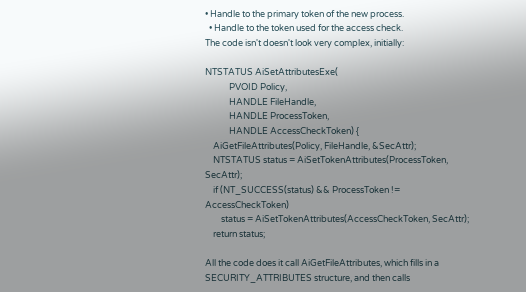• Handle to the primary token of the new process.
  • Handle to the token used for the access check.
The code isn't doesn't look very complex, initially:

NTSTATUS AiSetAttributesExe(
            PVOID Policy,
            HANDLE FileHandle,
            HANDLE ProcessToken,
            HANDLE AccessCheckToken) {
    AiGetFileAttributes(Policy, FileHandle, &SecAttr);
    NTSTATUS status = AiSetTokenAttributes(ProcessToken, SecAttr);
    if (NT_SUCCESS(status) && ProcessToken != AccessCheckToken)
        status = AiSetTokenAttributes(AccessCheckToken, SecAttr);
    return status;

All the code does it call AiGetFileAttributes, which fills in a SECURITY_ATTRIBUTES structure, and then calls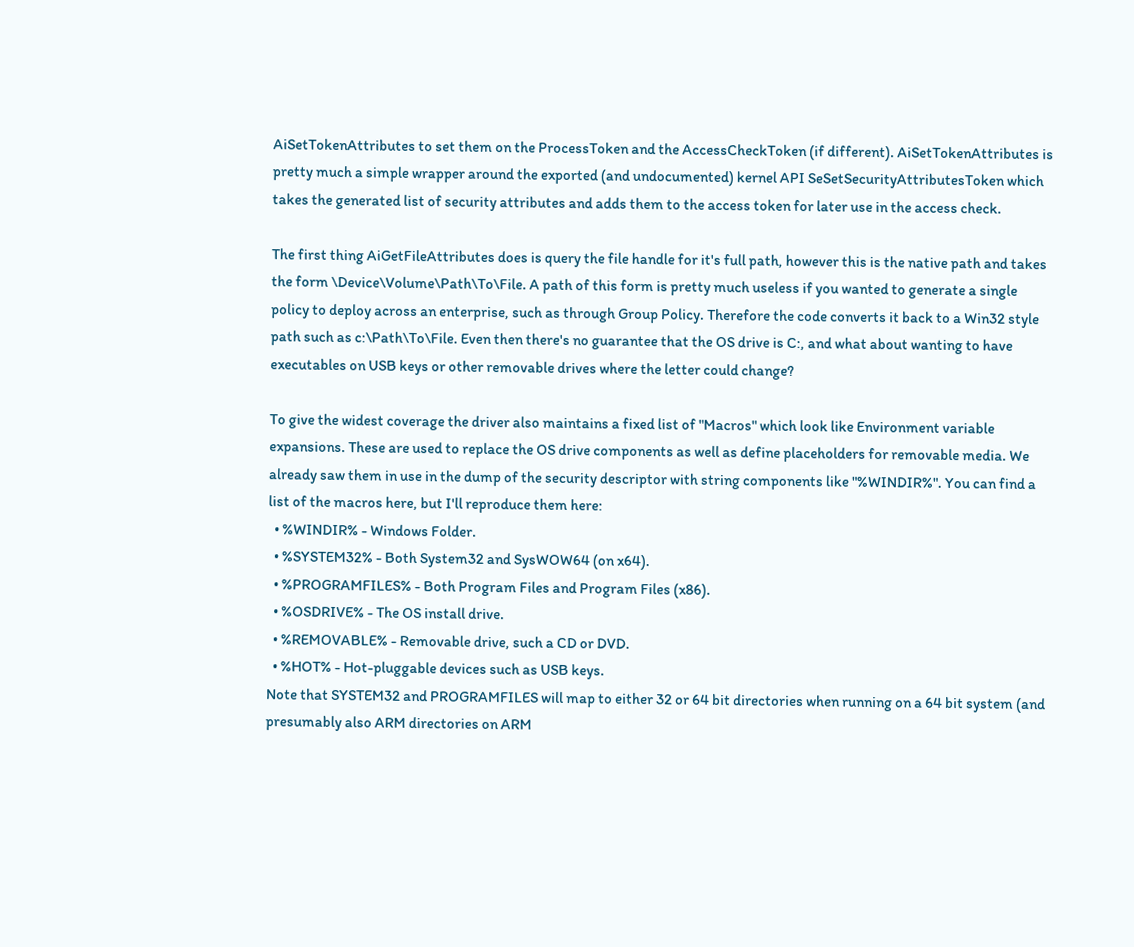AiSetTokenAttributes to set them on the ProcessToken and the AccessCheckToken (if different). AiSetTokenAttributes is pretty much a simple wrapper around the exported (and undocumented) kernel API SeSetSecurityAttributesToken which takes the generated list of security attributes and adds them to the access token for later use in the access check.

The first thing AiGetFileAttributes does is query the file handle for it's full path, however this is the native path and takes the form \Device\Volume\Path\To\File. A path of this form is pretty much useless if you wanted to generate a single policy to deploy across an enterprise, such as through Group Policy. Therefore the code converts it back to a Win32 style path such as c:\Path\To\File. Even then there's no guarantee that the OS drive is C:, and what about wanting to have executables on USB keys or other removable drives where the letter could change?

To give the widest coverage the driver also maintains a fixed list of "Macros" which look like Environment variable expansions. These are used to replace the OS drive components as well as define placeholders for removable media. We already saw them in use in the dump of the security descriptor with string components like "%WINDIR%". You can find a list of the macros here, but I'll reproduce them here:
  • %WINDIR% - Windows Folder.
  • %SYSTEM32% - Both System32 and SysWOW64 (on x64).
  • %PROGRAMFILES% - Both Program Files and Program Files (x86).
  • %OSDRIVE% - The OS install drive.
  • %REMOVABLE% - Removable drive, such a CD or DVD.
  • %HOT% - Hot-pluggable devices such as USB keys.
Note that SYSTEM32 and PROGRAMFILES will map to either 32 or 64 bit directories when running on a 64 bit system (and presumably also ARM directories on ARM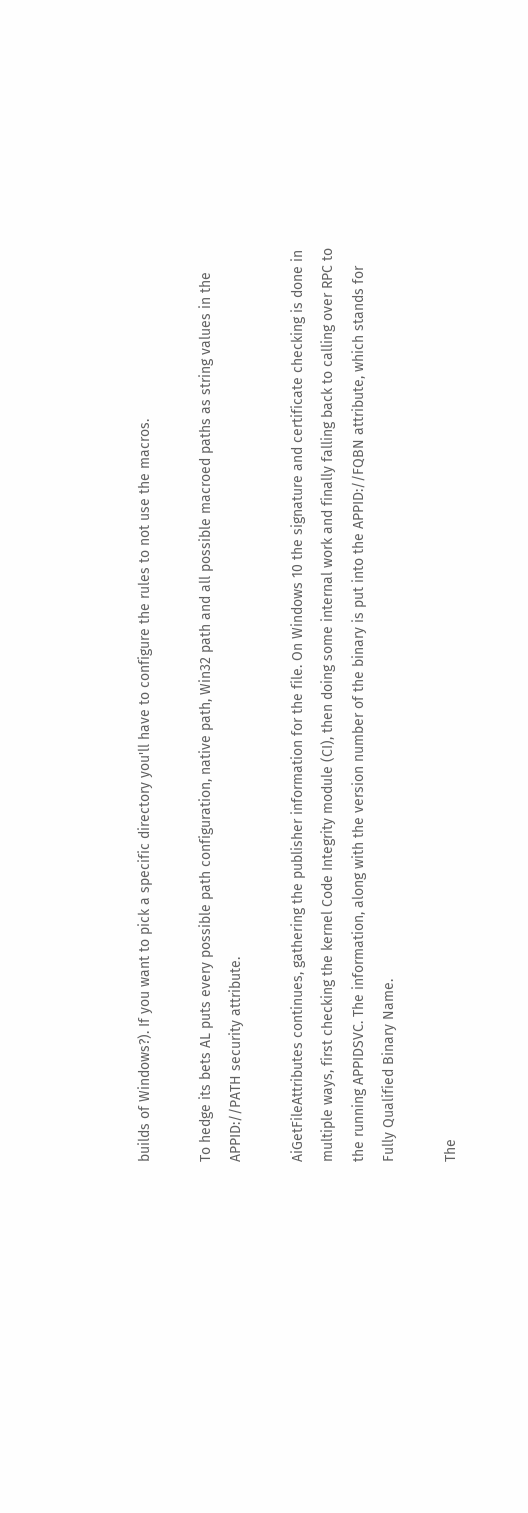builds of Windows?). If you want to pick a specific directory you'll have to configure the rules to not use the macros.

To hedge its bets AL puts every possible path configuration, native path, Win32 path and all possible macroed paths as string values in the APPID://PATH security attribute.

AiGetFileAttributes continues, gathering the publisher information for the file. On Windows 10 the signature and certificate checking is done in multiple ways, first checking the kernel Code Integrity module (CI), then doing some internal work and finally falling back to calling over RPC to the running APPIDSVC. The information, along with the version number of the binary is put into the APPID://FQBN attribute, which stands for Fully Qualified Binary Name.

The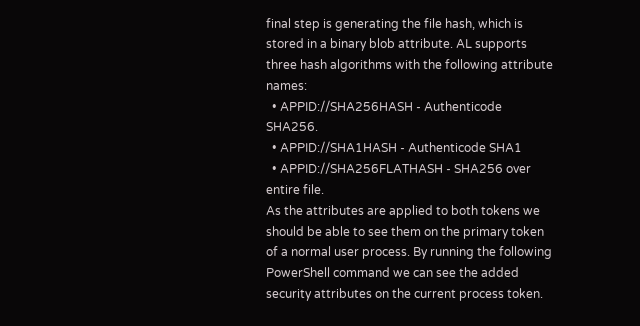final step is generating the file hash, which is stored in a binary blob attribute. AL supports three hash algorithms with the following attribute names:
  • APPID://SHA256HASH - Authenticode SHA256.
  • APPID://SHA1HASH - Authenticode SHA1
  • APPID://SHA256FLATHASH - SHA256 over entire file.
As the attributes are applied to both tokens we should be able to see them on the primary token of a normal user process. By running the following PowerShell command we can see the added security attributes on the current process token.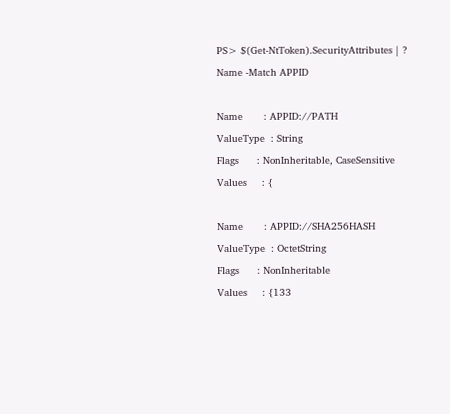PS> $(Get-NtToken).SecurityAttributes | ? Name -Match APPID

Name       : APPID://PATH
ValueType  : String
Flags      : NonInheritable, CaseSensitive
Values     : {

Name       : APPID://SHA256HASH
ValueType  : OctetString
Flags      : NonInheritable
Values     : {133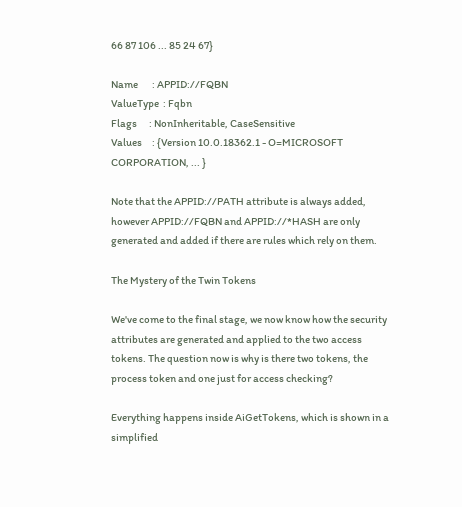66 87 106 ... 85 24 67}

Name       : APPID://FQBN
ValueType  : Fqbn
Flags      : NonInheritable, CaseSensitive
Values     : {Version 10.0.18362.1 - O=MICROSOFT CORPORATION, ... }

Note that the APPID://PATH attribute is always added, however APPID://FQBN and APPID://*HASH are only generated and added if there are rules which rely on them.

The Mystery of the Twin Tokens

We've come to the final stage, we now know how the security attributes are generated and applied to the two access tokens. The question now is why is there two tokens, the process token and one just for access checking?

Everything happens inside AiGetTokens, which is shown in a simplified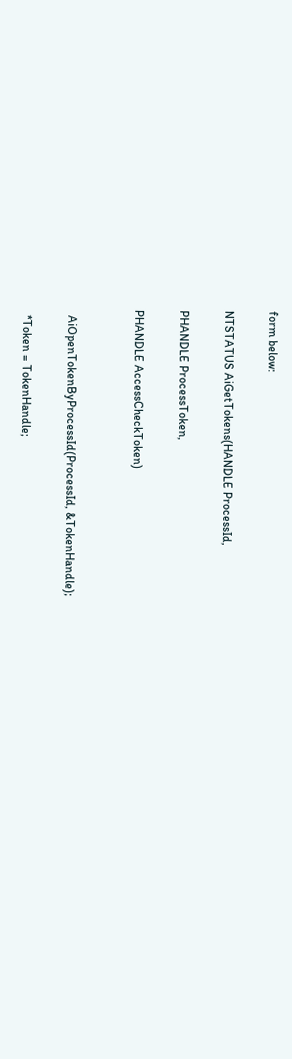form below:

NTSTATUS AiGetTokens(HANDLE ProcessId,

PHANDLE ProcessToken,

PHANDLE AccessCheckToken)


  AiOpenTokenByProcessId(ProcessId, &TokenHandle);

  *Token = TokenHandle;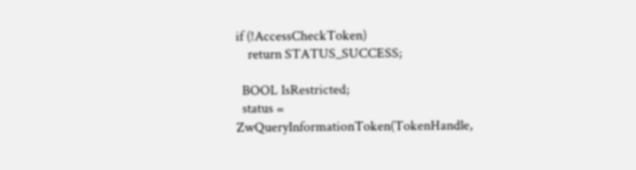if (!AccessCheckToken)
    return STATUS_SUCCESS;

  BOOL IsRestricted;
  status = ZwQueryInformationToken(TokenHandle,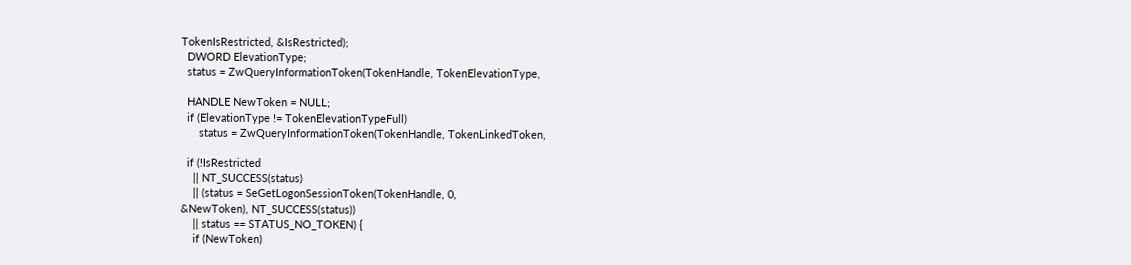TokenIsRestricted, &IsRestricted);
  DWORD ElevationType;
  status = ZwQueryInformationToken(TokenHandle, TokenElevationType,

  HANDLE NewToken = NULL;
  if (ElevationType != TokenElevationTypeFull)
      status = ZwQueryInformationToken(TokenHandle, TokenLinkedToken,

  if (!IsRestricted
    || NT_SUCCESS(status)
    || (status = SeGetLogonSessionToken(TokenHandle, 0,
&NewToken), NT_SUCCESS(status))
    || status == STATUS_NO_TOKEN) {
    if (NewToken)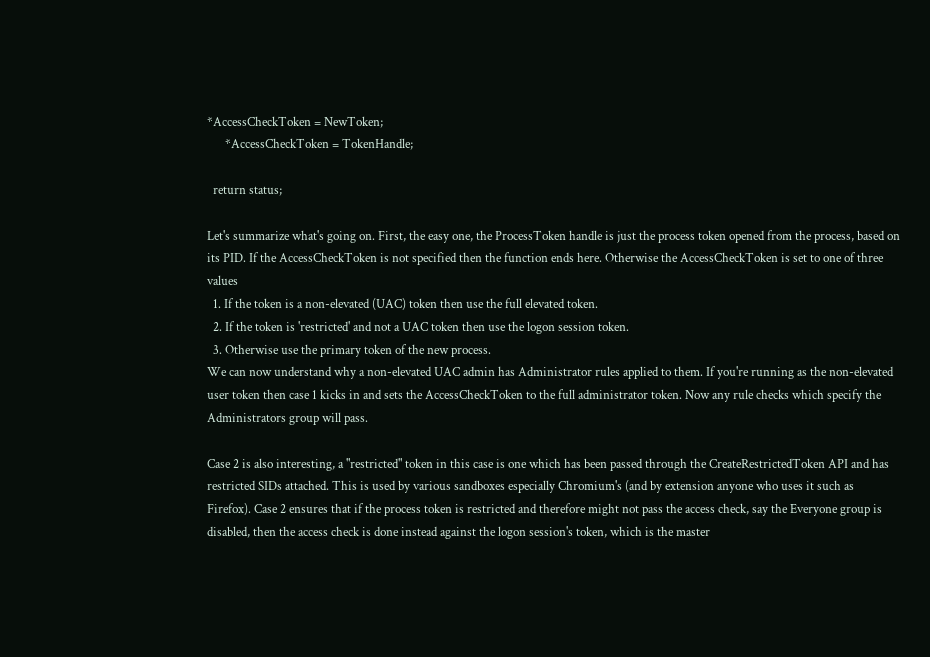*AccessCheckToken = NewToken;
      *AccessCheckToken = TokenHandle;

  return status;

Let's summarize what's going on. First, the easy one, the ProcessToken handle is just the process token opened from the process, based on its PID. If the AccessCheckToken is not specified then the function ends here. Otherwise the AccessCheckToken is set to one of three values
  1. If the token is a non-elevated (UAC) token then use the full elevated token.
  2. If the token is 'restricted' and not a UAC token then use the logon session token.
  3. Otherwise use the primary token of the new process.
We can now understand why a non-elevated UAC admin has Administrator rules applied to them. If you're running as the non-elevated user token then case 1 kicks in and sets the AccessCheckToken to the full administrator token. Now any rule checks which specify the Administrators group will pass.

Case 2 is also interesting, a "restricted" token in this case is one which has been passed through the CreateRestrictedToken API and has restricted SIDs attached. This is used by various sandboxes especially Chromium's (and by extension anyone who uses it such as Firefox). Case 2 ensures that if the process token is restricted and therefore might not pass the access check, say the Everyone group is disabled, then the access check is done instead against the logon session's token, which is the master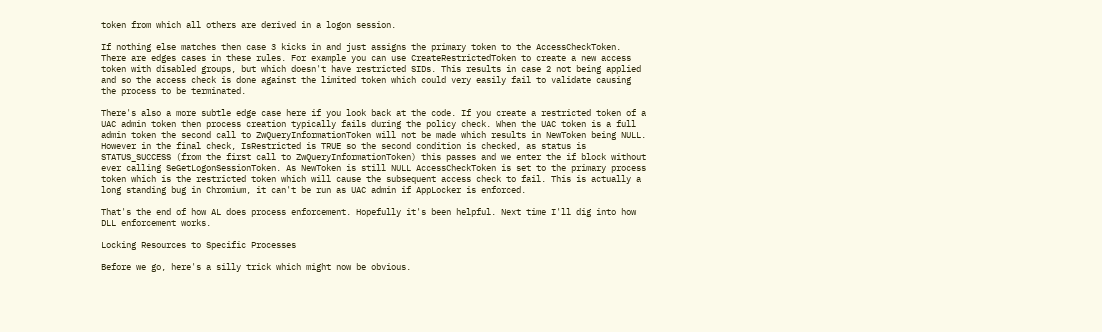token from which all others are derived in a logon session.

If nothing else matches then case 3 kicks in and just assigns the primary token to the AccessCheckToken. There are edges cases in these rules. For example you can use CreateRestrictedToken to create a new access token with disabled groups, but which doesn't have restricted SIDs. This results in case 2 not being applied and so the access check is done against the limited token which could very easily fail to validate causing the process to be terminated.

There's also a more subtle edge case here if you look back at the code. If you create a restricted token of a UAC admin token then process creation typically fails during the policy check. When the UAC token is a full admin token the second call to ZwQueryInformationToken will not be made which results in NewToken being NULL. However in the final check, IsRestricted is TRUE so the second condition is checked, as status is STATUS_SUCCESS (from the first call to ZwQueryInformationToken) this passes and we enter the if block without ever calling SeGetLogonSessionToken. As NewToken is still NULL AccessCheckToken is set to the primary process token which is the restricted token which will cause the subsequent access check to fail. This is actually a long standing bug in Chromium, it can't be run as UAC admin if AppLocker is enforced.

That's the end of how AL does process enforcement. Hopefully it's been helpful. Next time I'll dig into how DLL enforcement works.

Locking Resources to Specific Processes

Before we go, here's a silly trick which might now be obvious.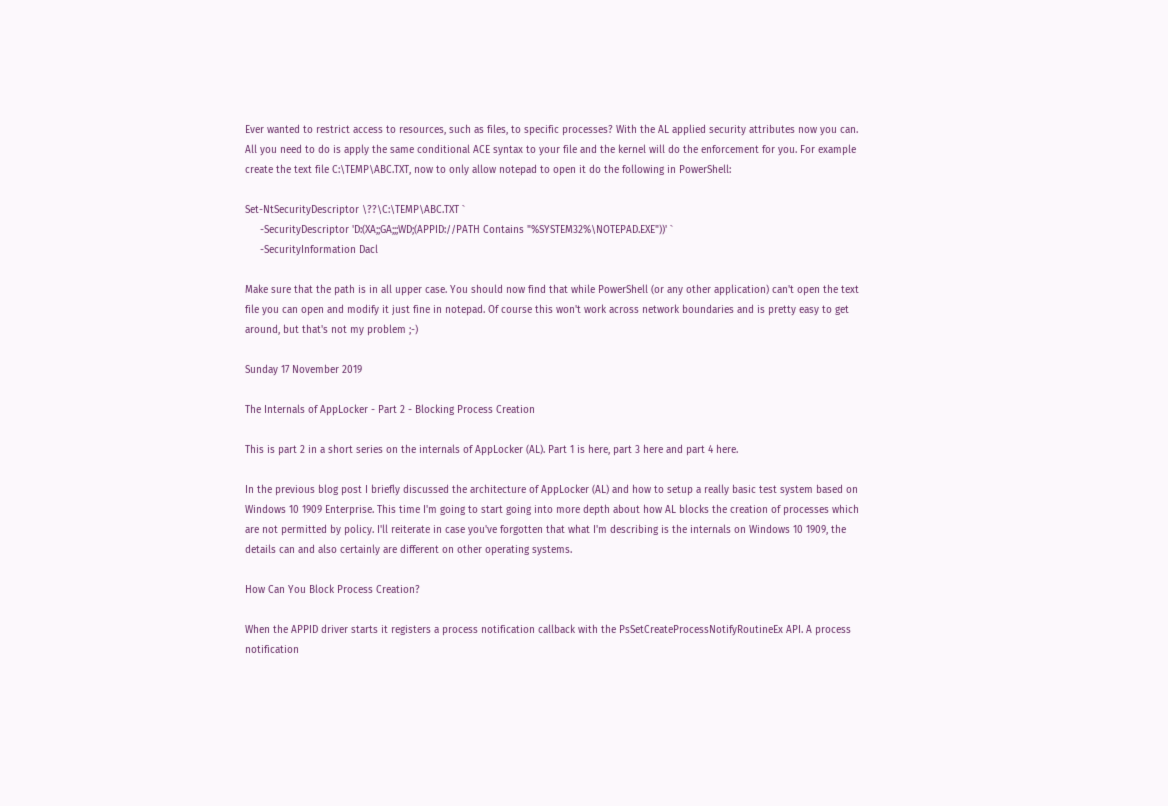Ever wanted to restrict access to resources, such as files, to specific processes? With the AL applied security attributes now you can. All you need to do is apply the same conditional ACE syntax to your file and the kernel will do the enforcement for you. For example create the text file C:\TEMP\ABC.TXT, now to only allow notepad to open it do the following in PowerShell:

Set-NtSecurityDescriptor \??\C:\TEMP\ABC.TXT `
     -SecurityDescriptor 'D:(XA;;GA;;;WD;(APPID://PATH Contains "%SYSTEM32%\NOTEPAD.EXE"))' `
     -SecurityInformation Dacl

Make sure that the path is in all upper case. You should now find that while PowerShell (or any other application) can't open the text file you can open and modify it just fine in notepad. Of course this won't work across network boundaries and is pretty easy to get around, but that's not my problem ;-)

Sunday 17 November 2019

The Internals of AppLocker - Part 2 - Blocking Process Creation

This is part 2 in a short series on the internals of AppLocker (AL). Part 1 is here, part 3 here and part 4 here.

In the previous blog post I briefly discussed the architecture of AppLocker (AL) and how to setup a really basic test system based on Windows 10 1909 Enterprise. This time I'm going to start going into more depth about how AL blocks the creation of processes which are not permitted by policy. I'll reiterate in case you've forgotten that what I'm describing is the internals on Windows 10 1909, the details can and also certainly are different on other operating systems.

How Can You Block Process Creation?

When the APPID driver starts it registers a process notification callback with the PsSetCreateProcessNotifyRoutineEx API. A process notification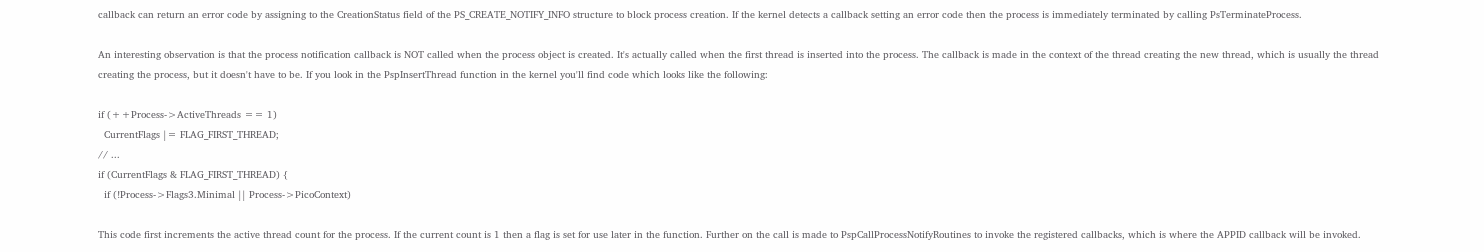callback can return an error code by assigning to the CreationStatus field of the PS_CREATE_NOTIFY_INFO structure to block process creation. If the kernel detects a callback setting an error code then the process is immediately terminated by calling PsTerminateProcess.

An interesting observation is that the process notification callback is NOT called when the process object is created. It's actually called when the first thread is inserted into the process. The callback is made in the context of the thread creating the new thread, which is usually the thread creating the process, but it doesn't have to be. If you look in the PspInsertThread function in the kernel you'll find code which looks like the following:

if (++Process->ActiveThreads == 1)
  CurrentFlags |= FLAG_FIRST_THREAD;
// ...
if (CurrentFlags & FLAG_FIRST_THREAD) {
  if (!Process->Flags3.Minimal || Process->PicoContext)

This code first increments the active thread count for the process. If the current count is 1 then a flag is set for use later in the function. Further on the call is made to PspCallProcessNotifyRoutines to invoke the registered callbacks, which is where the APPID callback will be invoked.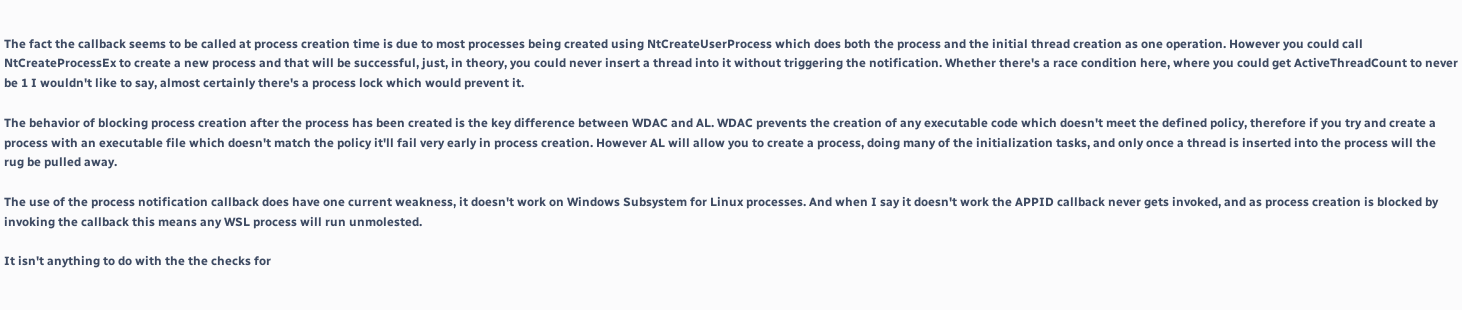The fact the callback seems to be called at process creation time is due to most processes being created using NtCreateUserProcess which does both the process and the initial thread creation as one operation. However you could call NtCreateProcessEx to create a new process and that will be successful, just, in theory, you could never insert a thread into it without triggering the notification. Whether there's a race condition here, where you could get ActiveThreadCount to never be 1 I wouldn't like to say, almost certainly there's a process lock which would prevent it.

The behavior of blocking process creation after the process has been created is the key difference between WDAC and AL. WDAC prevents the creation of any executable code which doesn't meet the defined policy, therefore if you try and create a process with an executable file which doesn't match the policy it'll fail very early in process creation. However AL will allow you to create a process, doing many of the initialization tasks, and only once a thread is inserted into the process will the rug be pulled away.

The use of the process notification callback does have one current weakness, it doesn't work on Windows Subsystem for Linux processes. And when I say it doesn't work the APPID callback never gets invoked, and as process creation is blocked by invoking the callback this means any WSL process will run unmolested.

It isn't anything to do with the the checks for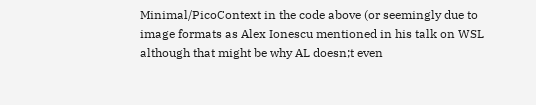Minimal/PicoContext in the code above (or seemingly due to image formats as Alex Ionescu mentioned in his talk on WSL although that might be why AL doesn;t even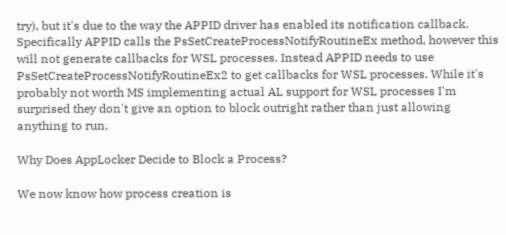try), but it's due to the way the APPID driver has enabled its notification callback. Specifically APPID calls the PsSetCreateProcessNotifyRoutineEx method, however this will not generate callbacks for WSL processes. Instead APPID needs to use PsSetCreateProcessNotifyRoutineEx2 to get callbacks for WSL processes. While it's probably not worth MS implementing actual AL support for WSL processes I'm surprised they don't give an option to block outright rather than just allowing anything to run.

Why Does AppLocker Decide to Block a Process?

We now know how process creation is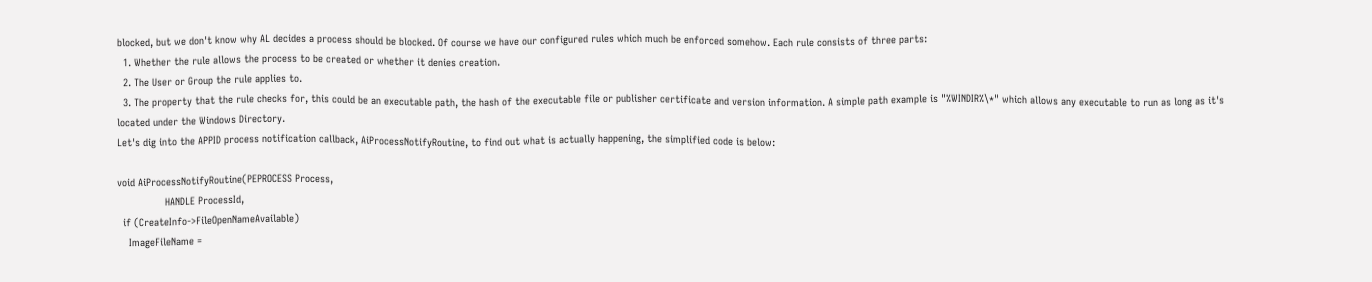blocked, but we don't know why AL decides a process should be blocked. Of course we have our configured rules which much be enforced somehow. Each rule consists of three parts:
  1. Whether the rule allows the process to be created or whether it denies creation.
  2. The User or Group the rule applies to.
  3. The property that the rule checks for, this could be an executable path, the hash of the executable file or publisher certificate and version information. A simple path example is "%WINDIR%\*" which allows any executable to run as long as it's located under the Windows Directory.
Let's dig into the APPID process notification callback, AiProcessNotifyRoutine, to find out what is actually happening, the simplified code is below:

void AiProcessNotifyRoutine(PEPROCESS Process,
                HANDLE ProcessId,
  if (CreateInfo->FileOpenNameAvailable)
    ImageFileName =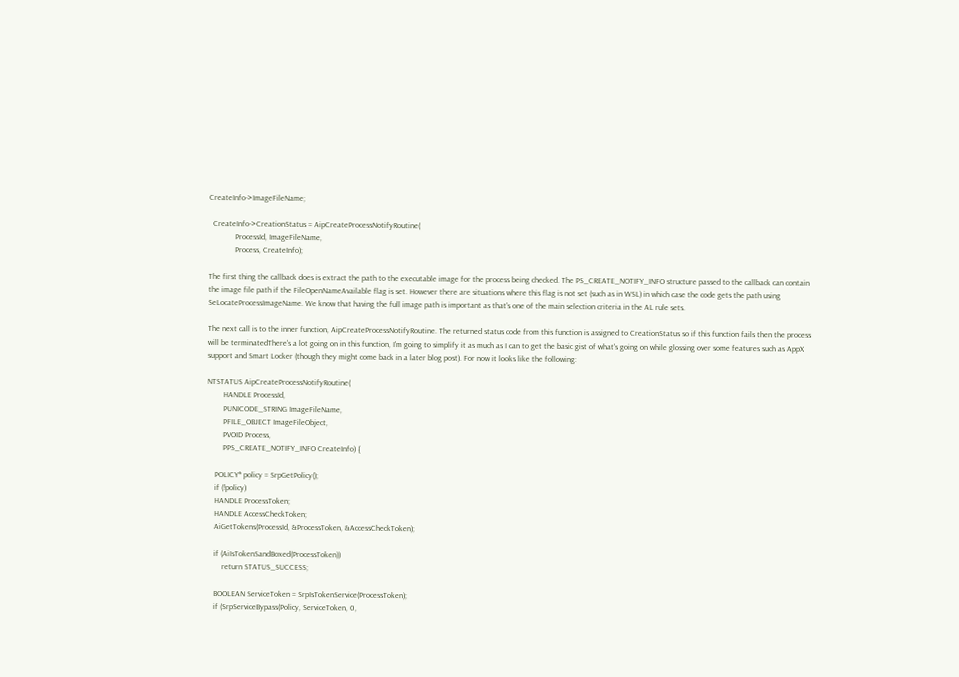CreateInfo->ImageFileName;

  CreateInfo->CreationStatus = AipCreateProcessNotifyRoutine(
             ProcessId, ImageFileName,
             Process, CreateInfo);

The first thing the callback does is extract the path to the executable image for the process being checked. The PS_CREATE_NOTIFY_INFO structure passed to the callback can contain the image file path if the FileOpenNameAvailable flag is set. However there are situations where this flag is not set (such as in WSL) in which case the code gets the path using SeLocateProcessImageName. We know that having the full image path is important as that's one of the main selection criteria in the AL rule sets.

The next call is to the inner function, AipCreateProcessNotifyRoutine. The returned status code from this function is assigned to CreationStatus so if this function fails then the process will be terminatedThere's a lot going on in this function, I'm going to simplify it as much as I can to get the basic gist of what's going on while glossing over some features such as AppX support and Smart Locker (though they might come back in a later blog post). For now it looks like the following:

NTSTATUS AipCreateProcessNotifyRoutine(
        HANDLE ProcessId,
        PUNICODE_STRING ImageFileName,
        PFILE_OBJECT ImageFileObject,
        PVOID Process,
        PPS_CREATE_NOTIFY_INFO CreateInfo) {

    POLICY* policy = SrpGetPolicy();
    if (!policy)
    HANDLE ProcessToken;
    HANDLE AccessCheckToken;
    AiGetTokens(ProcessId, &ProcessToken, &AccessCheckToken);

    if (AiIsTokenSandBoxed(ProcessToken))
        return STATUS_SUCCESS;

    BOOLEAN ServiceToken = SrpIsTokenService(ProcessToken);
    if (SrpServiceBypass(Policy, ServiceToken, 0,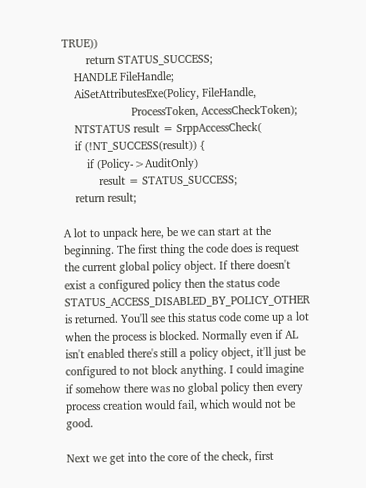TRUE))
        return STATUS_SUCCESS;
    HANDLE FileHandle;
    AiSetAttributesExe(Policy, FileHandle,
                       ProcessToken, AccessCheckToken);
    NTSTATUS result = SrppAccessCheck(
    if (!NT_SUCCESS(result)) {
        if (Policy->AuditOnly)
            result = STATUS_SUCCESS;
    return result;

A lot to unpack here, be we can start at the beginning. The first thing the code does is request the current global policy object. If there doesn't exist a configured policy then the status code STATUS_ACCESS_DISABLED_BY_POLICY_OTHER is returned. You'll see this status code come up a lot when the process is blocked. Normally even if AL isn't enabled there's still a policy object, it'll just be configured to not block anything. I could imagine if somehow there was no global policy then every process creation would fail, which would not be good.

Next we get into the core of the check, first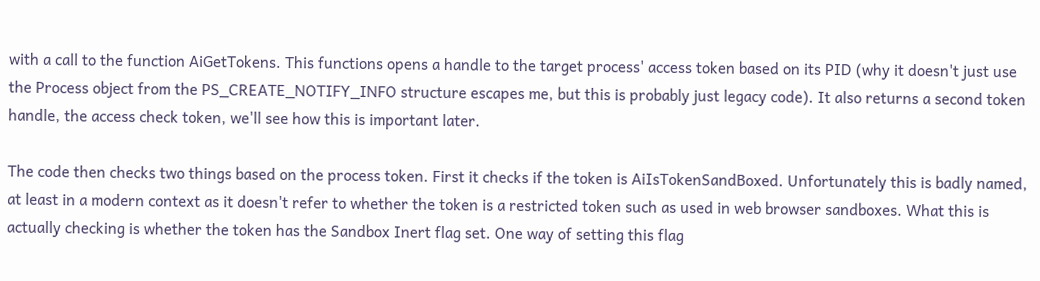with a call to the function AiGetTokens. This functions opens a handle to the target process' access token based on its PID (why it doesn't just use the Process object from the PS_CREATE_NOTIFY_INFO structure escapes me, but this is probably just legacy code). It also returns a second token handle, the access check token, we'll see how this is important later.

The code then checks two things based on the process token. First it checks if the token is AiIsTokenSandBoxed. Unfortunately this is badly named, at least in a modern context as it doesn't refer to whether the token is a restricted token such as used in web browser sandboxes. What this is actually checking is whether the token has the Sandbox Inert flag set. One way of setting this flag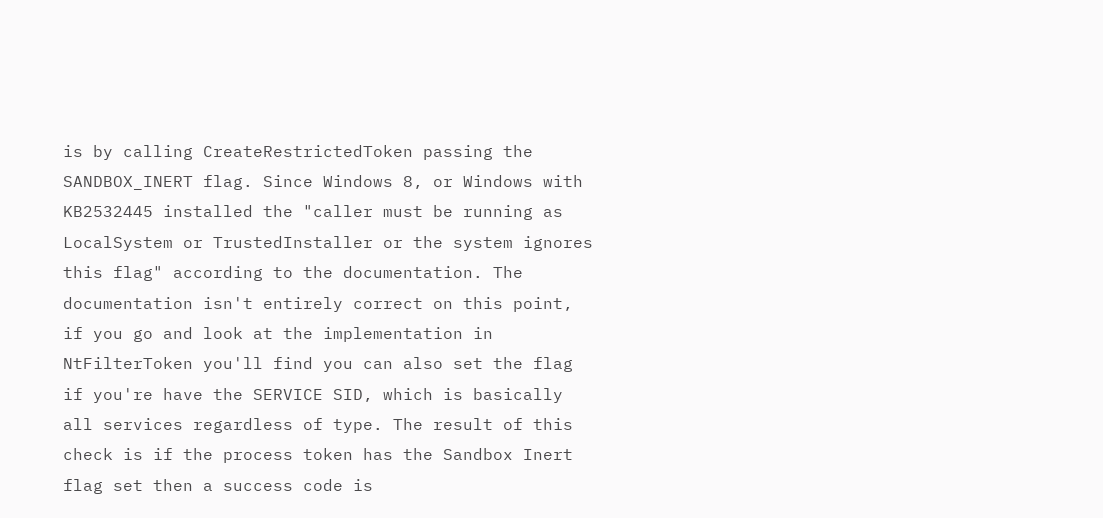is by calling CreateRestrictedToken passing the SANDBOX_INERT flag. Since Windows 8, or Windows with KB2532445 installed the "caller must be running as LocalSystem or TrustedInstaller or the system ignores this flag" according to the documentation. The documentation isn't entirely correct on this point, if you go and look at the implementation in NtFilterToken you'll find you can also set the flag if you're have the SERVICE SID, which is basically all services regardless of type. The result of this check is if the process token has the Sandbox Inert flag set then a success code is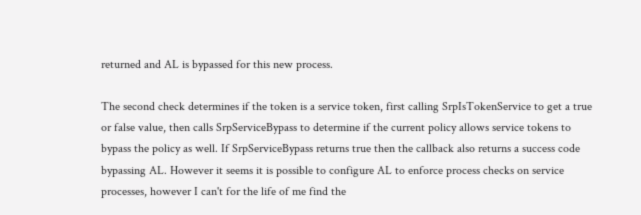returned and AL is bypassed for this new process.

The second check determines if the token is a service token, first calling SrpIsTokenService to get a true or false value, then calls SrpServiceBypass to determine if the current policy allows service tokens to bypass the policy as well. If SrpServiceBypass returns true then the callback also returns a success code bypassing AL. However it seems it is possible to configure AL to enforce process checks on service processes, however I can't for the life of me find the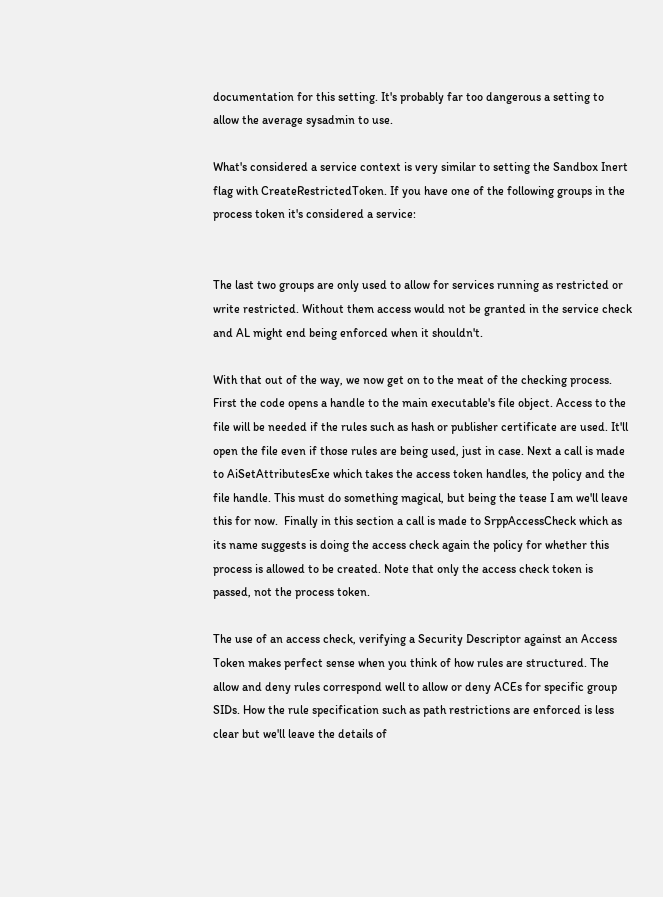documentation for this setting. It's probably far too dangerous a setting to allow the average sysadmin to use.

What's considered a service context is very similar to setting the Sandbox Inert flag with CreateRestrictedToken. If you have one of the following groups in the process token it's considered a service:


The last two groups are only used to allow for services running as restricted or write restricted. Without them access would not be granted in the service check and AL might end being enforced when it shouldn't.

With that out of the way, we now get on to the meat of the checking process. First the code opens a handle to the main executable's file object. Access to the file will be needed if the rules such as hash or publisher certificate are used. It'll open the file even if those rules are being used, just in case. Next a call is made to AiSetAttributesExe which takes the access token handles, the policy and the file handle. This must do something magical, but being the tease I am we'll leave this for now.  Finally in this section a call is made to SrppAccessCheck which as its name suggests is doing the access check again the policy for whether this process is allowed to be created. Note that only the access check token is passed, not the process token.

The use of an access check, verifying a Security Descriptor against an Access Token makes perfect sense when you think of how rules are structured. The allow and deny rules correspond well to allow or deny ACEs for specific group SIDs. How the rule specification such as path restrictions are enforced is less clear but we'll leave the details of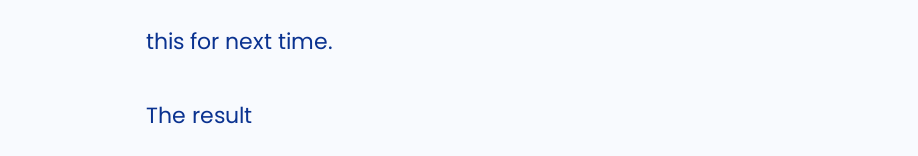this for next time.

The result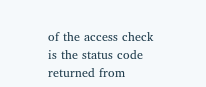of the access check is the status code returned from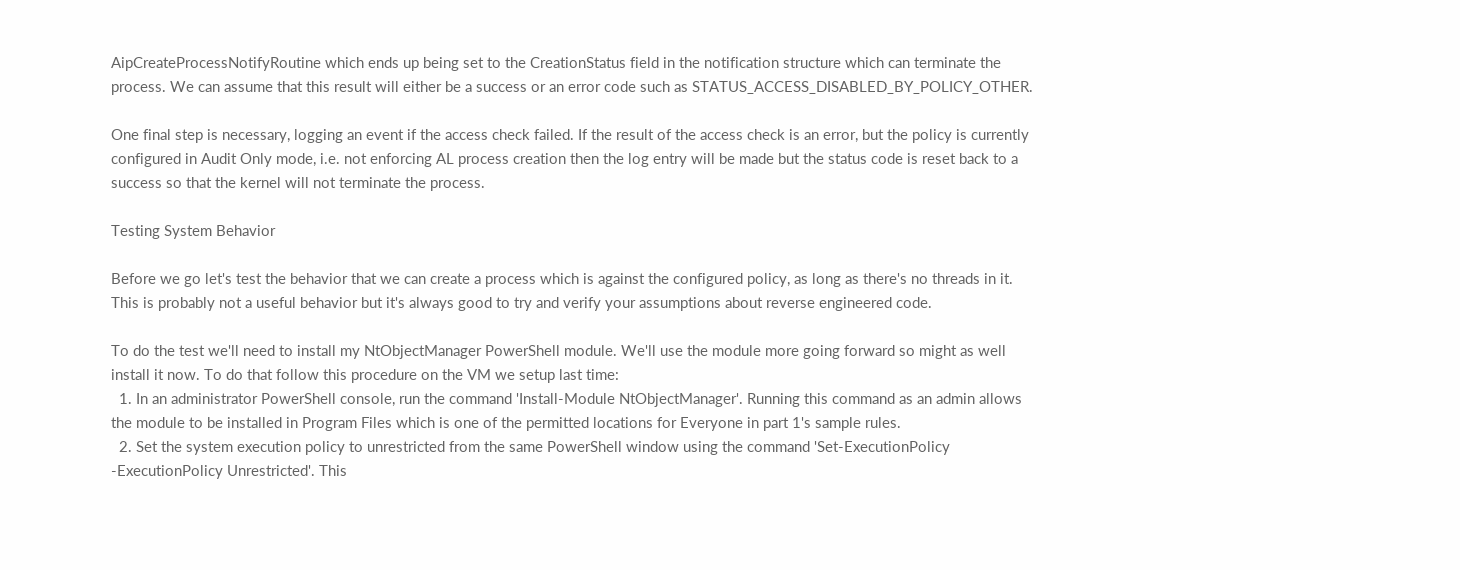AipCreateProcessNotifyRoutine which ends up being set to the CreationStatus field in the notification structure which can terminate the process. We can assume that this result will either be a success or an error code such as STATUS_ACCESS_DISABLED_BY_POLICY_OTHER.

One final step is necessary, logging an event if the access check failed. If the result of the access check is an error, but the policy is currently configured in Audit Only mode, i.e. not enforcing AL process creation then the log entry will be made but the status code is reset back to a success so that the kernel will not terminate the process.

Testing System Behavior

Before we go let's test the behavior that we can create a process which is against the configured policy, as long as there's no threads in it. This is probably not a useful behavior but it's always good to try and verify your assumptions about reverse engineered code.

To do the test we'll need to install my NtObjectManager PowerShell module. We'll use the module more going forward so might as well install it now. To do that follow this procedure on the VM we setup last time:
  1. In an administrator PowerShell console, run the command 'Install-Module NtObjectManager'. Running this command as an admin allows the module to be installed in Program Files which is one of the permitted locations for Everyone in part 1's sample rules.
  2. Set the system execution policy to unrestricted from the same PowerShell window using the command 'Set-ExecutionPolicy -ExecutionPolicy Unrestricted'. This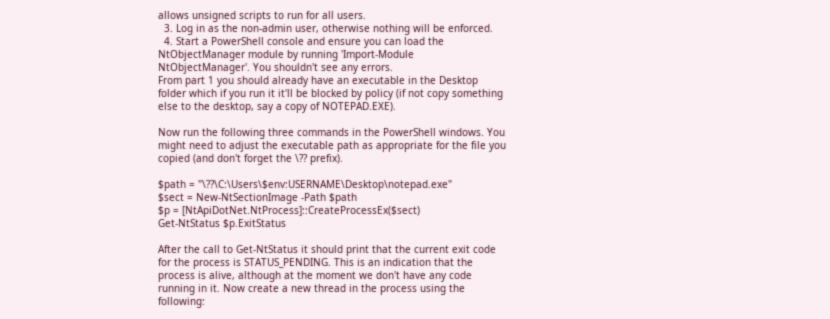allows unsigned scripts to run for all users.
  3. Log in as the non-admin user, otherwise nothing will be enforced.
  4. Start a PowerShell console and ensure you can load the NtObjectManager module by running 'Import-Module NtObjectManager'. You shouldn't see any errors.
From part 1 you should already have an executable in the Desktop folder which if you run it it'll be blocked by policy (if not copy something else to the desktop, say a copy of NOTEPAD.EXE).

Now run the following three commands in the PowerShell windows. You might need to adjust the executable path as appropriate for the file you copied (and don't forget the \?? prefix).

$path = "\??\C:\Users\$env:USERNAME\Desktop\notepad.exe"
$sect = New-NtSectionImage -Path $path
$p = [NtApiDotNet.NtProcess]::CreateProcessEx($sect)
Get-NtStatus $p.ExitStatus

After the call to Get-NtStatus it should print that the current exit code for the process is STATUS_PENDING. This is an indication that the process is alive, although at the moment we don't have any code running in it. Now create a new thread in the process using the following: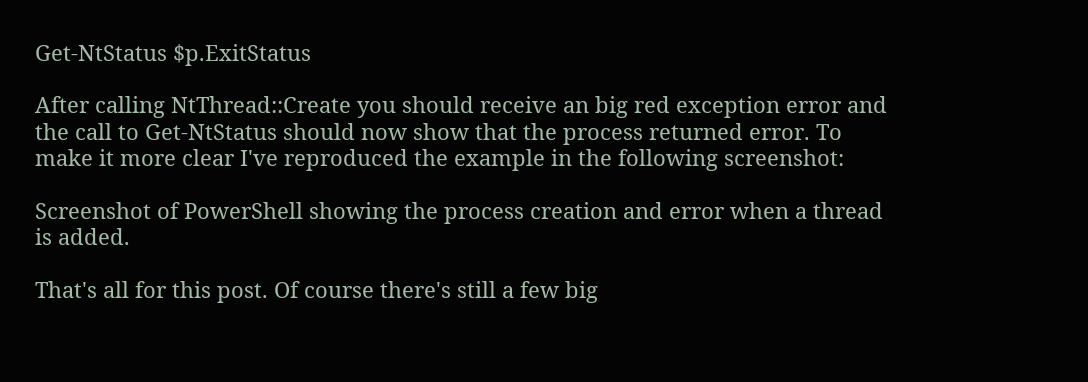Get-NtStatus $p.ExitStatus

After calling NtThread::Create you should receive an big red exception error and the call to Get-NtStatus should now show that the process returned error. To make it more clear I've reproduced the example in the following screenshot:

Screenshot of PowerShell showing the process creation and error when a thread is added.

That's all for this post. Of course there's still a few big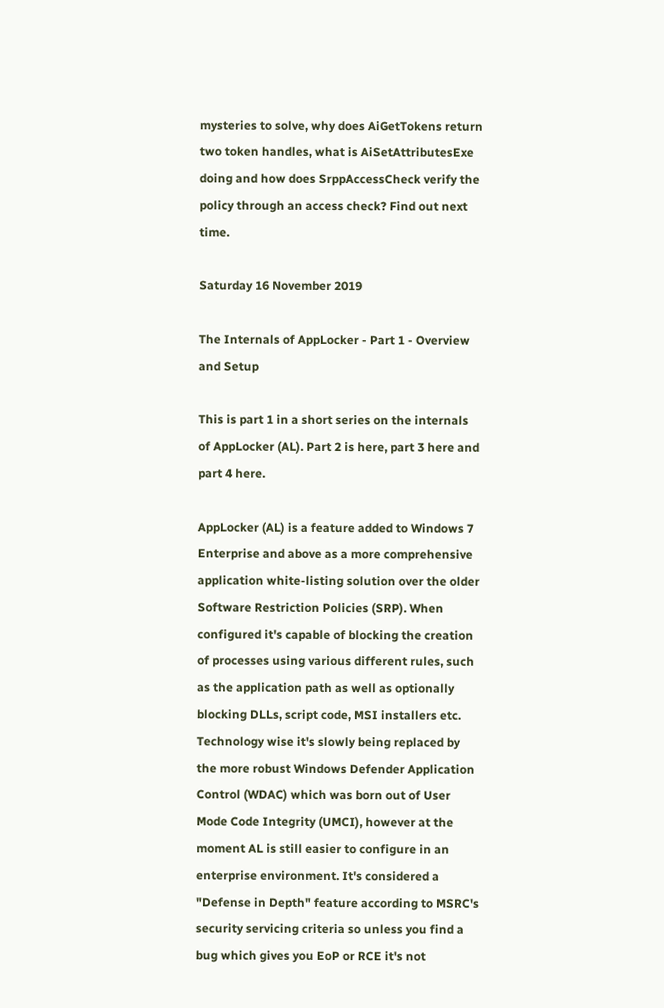mysteries to solve, why does AiGetTokens return two token handles, what is AiSetAttributesExe doing and how does SrppAccessCheck verify the policy through an access check? Find out next time.

Saturday 16 November 2019

The Internals of AppLocker - Part 1 - Overview and Setup

This is part 1 in a short series on the internals of AppLocker (AL). Part 2 is here, part 3 here and part 4 here.

AppLocker (AL) is a feature added to Windows 7 Enterprise and above as a more comprehensive application white-listing solution over the older Software Restriction Policies (SRP). When configured it's capable of blocking the creation of processes using various different rules, such as the application path as well as optionally blocking DLLs, script code, MSI installers etc. Technology wise it's slowly being replaced by the more robust Windows Defender Application Control (WDAC) which was born out of User Mode Code Integrity (UMCI), however at the moment AL is still easier to configure in an enterprise environment. It's considered a "Defense in Depth" feature according to MSRC's security servicing criteria so unless you find a bug which gives you EoP or RCE it's not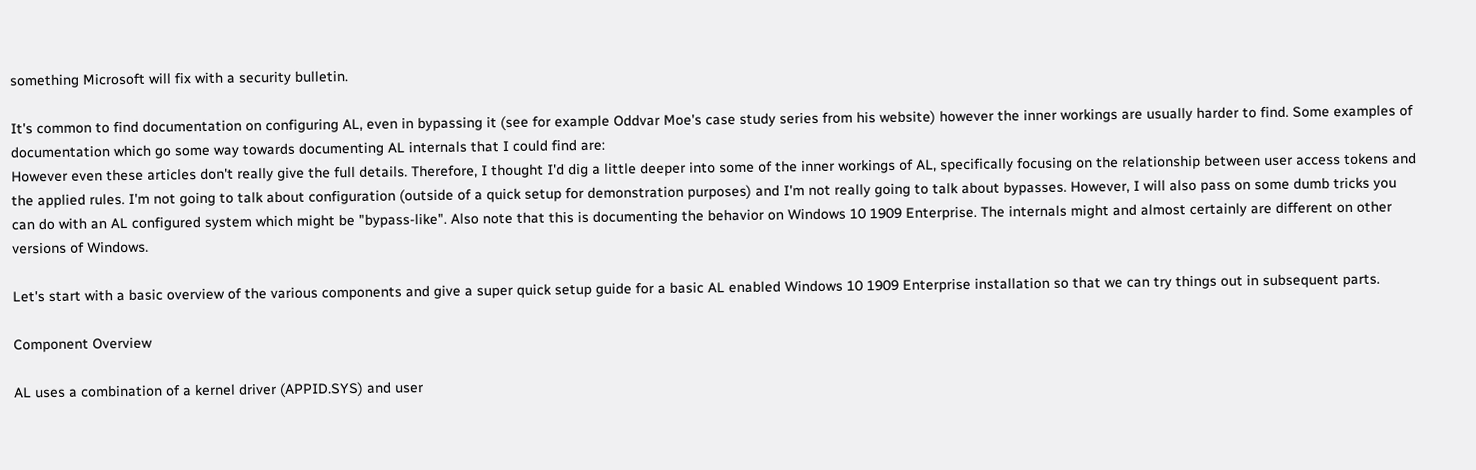something Microsoft will fix with a security bulletin.

It's common to find documentation on configuring AL, even in bypassing it (see for example Oddvar Moe's case study series from his website) however the inner workings are usually harder to find. Some examples of documentation which go some way towards documenting AL internals that I could find are:
However even these articles don't really give the full details. Therefore, I thought I'd dig a little deeper into some of the inner workings of AL, specifically focusing on the relationship between user access tokens and the applied rules. I'm not going to talk about configuration (outside of a quick setup for demonstration purposes) and I'm not really going to talk about bypasses. However, I will also pass on some dumb tricks you can do with an AL configured system which might be "bypass-like". Also note that this is documenting the behavior on Windows 10 1909 Enterprise. The internals might and almost certainly are different on other versions of Windows.

Let's start with a basic overview of the various components and give a super quick setup guide for a basic AL enabled Windows 10 1909 Enterprise installation so that we can try things out in subsequent parts.

Component Overview

AL uses a combination of a kernel driver (APPID.SYS) and user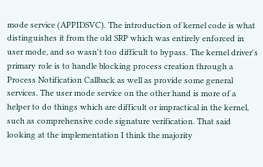mode service (APPIDSVC). The introduction of kernel code is what distinguishes it from the old SRP which was entirely enforced in user mode, and so wasn't too difficult to bypass. The kernel driver's primary role is to handle blocking process creation through a Process Notification Callback as well as provide some general services. The user mode service on the other hand is more of a helper to do things which are difficult or impractical in the kernel, such as comprehensive code signature verification. That said looking at the implementation I think the majority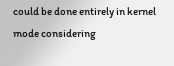could be done entirely in kernel mode considering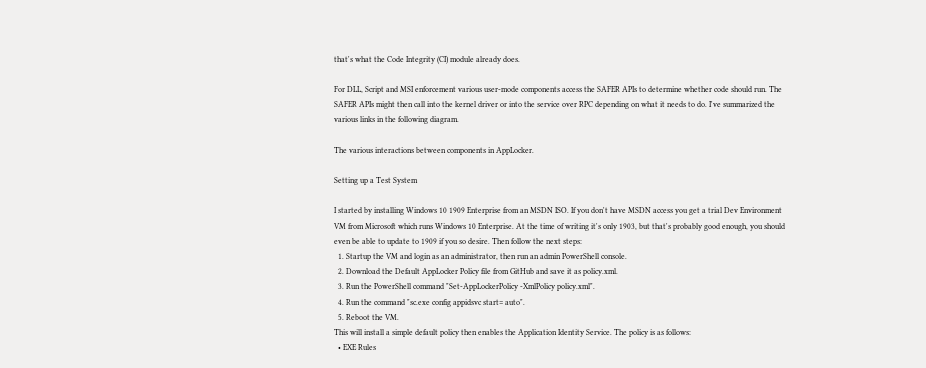that's what the Code Integrity (CI) module already does.

For DLL, Script and MSI enforcement various user-mode components access the SAFER APIs to determine whether code should run. The SAFER APIs might then call into the kernel driver or into the service over RPC depending on what it needs to do. I've summarized the various links in the following diagram.

The various interactions between components in AppLocker.

Setting up a Test System

I started by installing Windows 10 1909 Enterprise from an MSDN ISO. If you don't have MSDN access you get a trial Dev Environment VM from Microsoft which runs Windows 10 Enterprise. At the time of writing it's only 1903, but that's probably good enough, you should even be able to update to 1909 if you so desire. Then follow the next steps:
  1. Startup the VM and login as an administrator, then run an admin PowerShell console.
  2. Download the Default AppLocker Policy file from GitHub and save it as policy.xml.
  3. Run the PowerShell command "Set-AppLockerPolicy -XmlPolicy policy.xml".
  4. Run the command "sc.exe config appidsvc start= auto".
  5. Reboot the VM.
This will install a simple default policy then enables the Application Identity Service. The policy is as follows:
  • EXE Rules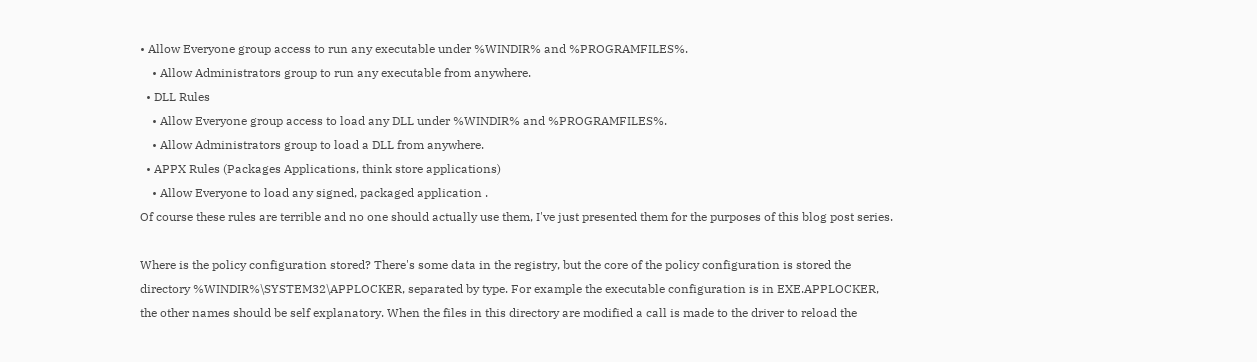• Allow Everyone group access to run any executable under %WINDIR% and %PROGRAMFILES%.
    • Allow Administrators group to run any executable from anywhere.
  • DLL Rules
    • Allow Everyone group access to load any DLL under %WINDIR% and %PROGRAMFILES%.
    • Allow Administrators group to load a DLL from anywhere.
  • APPX Rules (Packages Applications, think store applications)
    • Allow Everyone to load any signed, packaged application .
Of course these rules are terrible and no one should actually use them, I've just presented them for the purposes of this blog post series.

Where is the policy configuration stored? There's some data in the registry, but the core of the policy configuration is stored the directory %WINDIR%\SYSTEM32\APPLOCKER, separated by type. For example the executable configuration is in EXE.APPLOCKER, the other names should be self explanatory. When the files in this directory are modified a call is made to the driver to reload the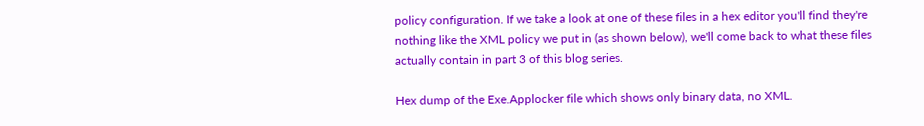policy configuration. If we take a look at one of these files in a hex editor you'll find they're nothing like the XML policy we put in (as shown below), we'll come back to what these files actually contain in part 3 of this blog series.

Hex dump of the Exe.Applocker file which shows only binary data, no XML.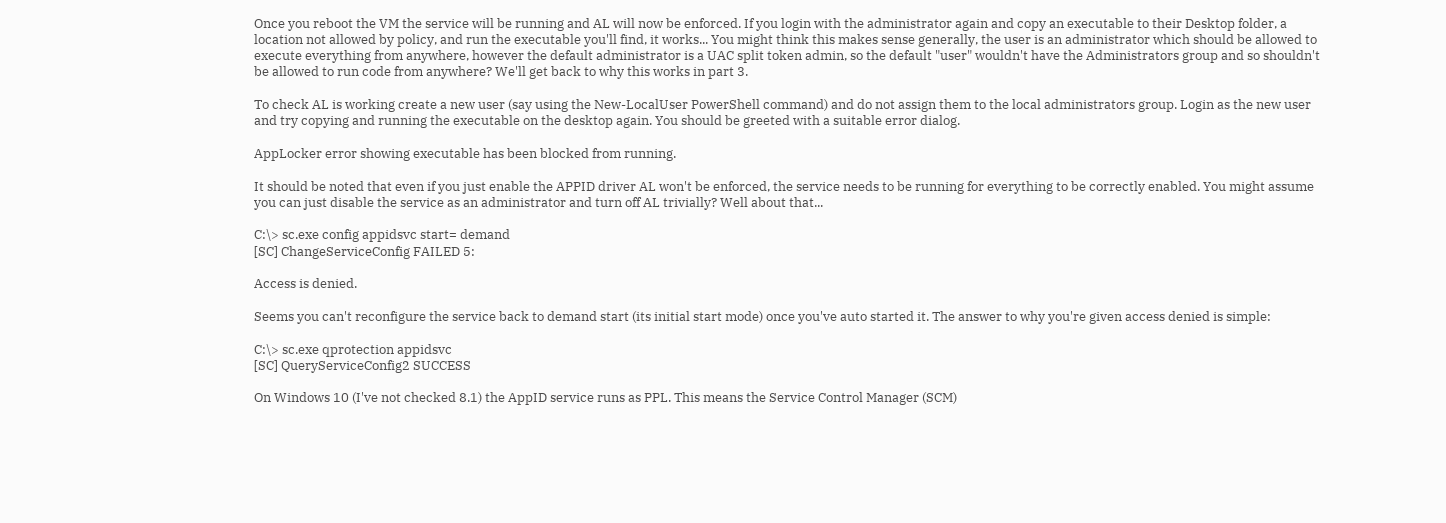Once you reboot the VM the service will be running and AL will now be enforced. If you login with the administrator again and copy an executable to their Desktop folder, a location not allowed by policy, and run the executable you'll find, it works... You might think this makes sense generally, the user is an administrator which should be allowed to execute everything from anywhere, however the default administrator is a UAC split token admin, so the default "user" wouldn't have the Administrators group and so shouldn't be allowed to run code from anywhere? We'll get back to why this works in part 3.

To check AL is working create a new user (say using the New-LocalUser PowerShell command) and do not assign them to the local administrators group. Login as the new user and try copying and running the executable on the desktop again. You should be greeted with a suitable error dialog.

AppLocker error showing executable has been blocked from running.

It should be noted that even if you just enable the APPID driver AL won't be enforced, the service needs to be running for everything to be correctly enabled. You might assume you can just disable the service as an administrator and turn off AL trivially? Well about that...

C:\> sc.exe config appidsvc start= demand
[SC] ChangeServiceConfig FAILED 5:

Access is denied.

Seems you can't reconfigure the service back to demand start (its initial start mode) once you've auto started it. The answer to why you're given access denied is simple:

C:\> sc.exe qprotection appidsvc
[SC] QueryServiceConfig2 SUCCESS

On Windows 10 (I've not checked 8.1) the AppID service runs as PPL. This means the Service Control Manager (SCM)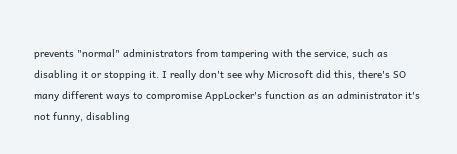prevents "normal" administrators from tampering with the service, such as disabling it or stopping it. I really don't see why Microsoft did this, there's SO many different ways to compromise AppLocker's function as an administrator it's not funny, disabling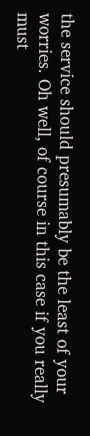the service should presumably be the least of your worries. Oh well, of course in this case if you really must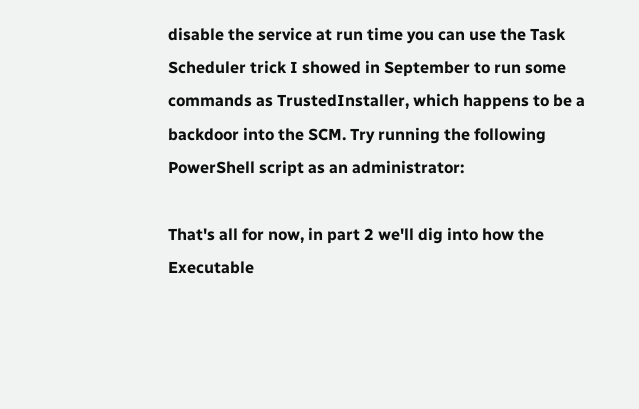disable the service at run time you can use the Task Scheduler trick I showed in September to run some commands as TrustedInstaller, which happens to be a backdoor into the SCM. Try running the following PowerShell script as an administrator:

That's all for now, in part 2 we'll dig into how the Executable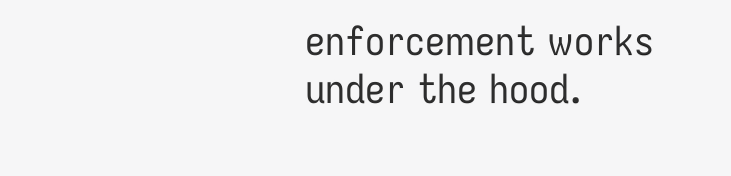enforcement works under the hood.